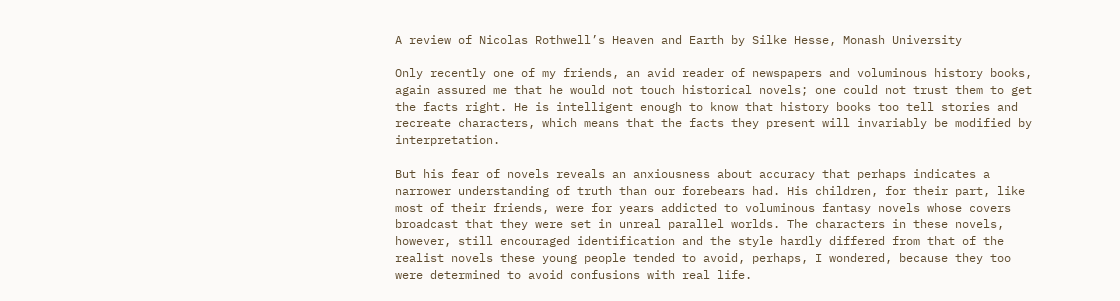A review of Nicolas Rothwell’s Heaven and Earth by Silke Hesse, Monash University

Only recently one of my friends, an avid reader of newspapers and voluminous history books, again assured me that he would not touch historical novels; one could not trust them to get the facts right. He is intelligent enough to know that history books too tell stories and recreate characters, which means that the facts they present will invariably be modified by interpretation.

But his fear of novels reveals an anxiousness about accuracy that perhaps indicates a narrower understanding of truth than our forebears had. His children, for their part, like most of their friends, were for years addicted to voluminous fantasy novels whose covers broadcast that they were set in unreal parallel worlds. The characters in these novels, however, still encouraged identification and the style hardly differed from that of the realist novels these young people tended to avoid, perhaps, I wondered, because they too were determined to avoid confusions with real life.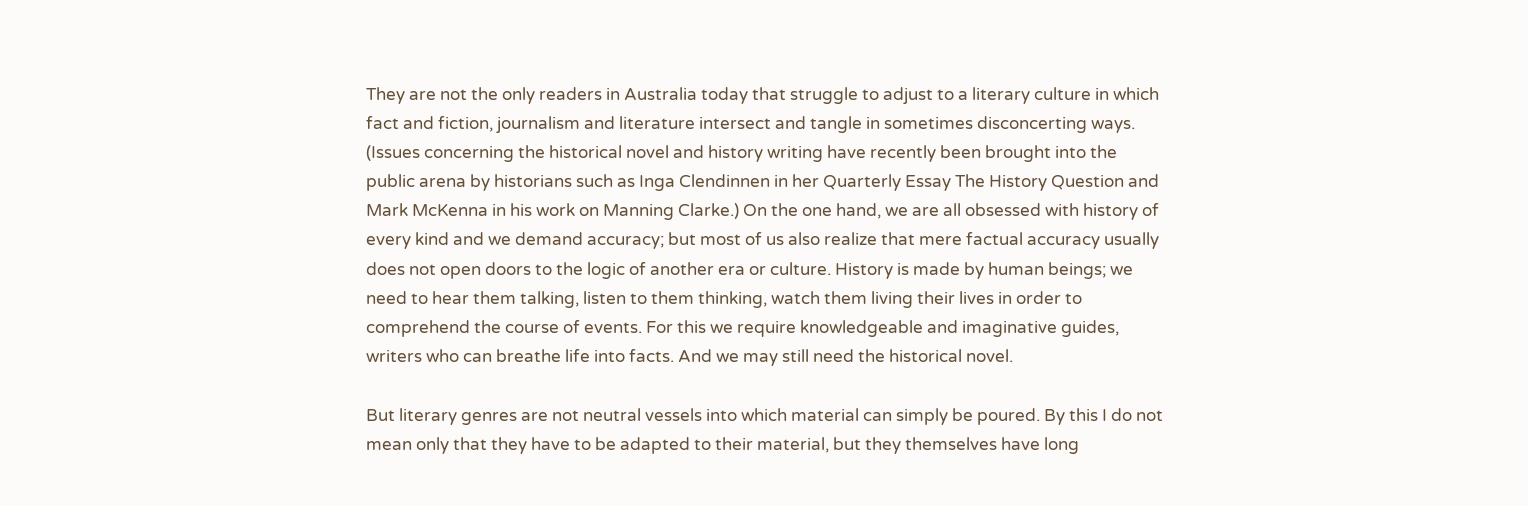They are not the only readers in Australia today that struggle to adjust to a literary culture in which fact and fiction, journalism and literature intersect and tangle in sometimes disconcerting ways. (Issues concerning the historical novel and history writing have recently been brought into the public arena by historians such as Inga Clendinnen in her Quarterly Essay The History Question and Mark McKenna in his work on Manning Clarke.) On the one hand, we are all obsessed with history of every kind and we demand accuracy; but most of us also realize that mere factual accuracy usually does not open doors to the logic of another era or culture. History is made by human beings; we need to hear them talking, listen to them thinking, watch them living their lives in order to comprehend the course of events. For this we require knowledgeable and imaginative guides, writers who can breathe life into facts. And we may still need the historical novel.

But literary genres are not neutral vessels into which material can simply be poured. By this I do not mean only that they have to be adapted to their material, but they themselves have long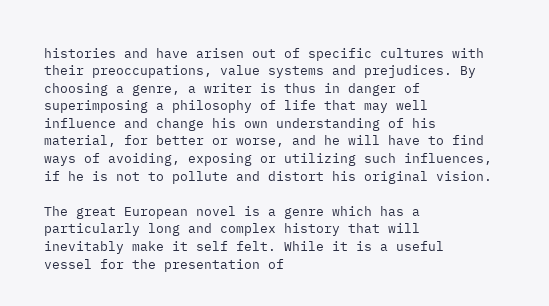histories and have arisen out of specific cultures with their preoccupations, value systems and prejudices. By choosing a genre, a writer is thus in danger of superimposing a philosophy of life that may well influence and change his own understanding of his material, for better or worse, and he will have to find ways of avoiding, exposing or utilizing such influences, if he is not to pollute and distort his original vision.

The great European novel is a genre which has a particularly long and complex history that will inevitably make it self felt. While it is a useful vessel for the presentation of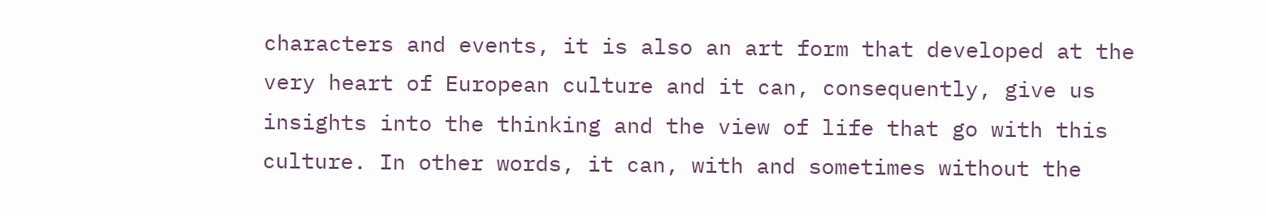characters and events, it is also an art form that developed at the very heart of European culture and it can, consequently, give us insights into the thinking and the view of life that go with this culture. In other words, it can, with and sometimes without the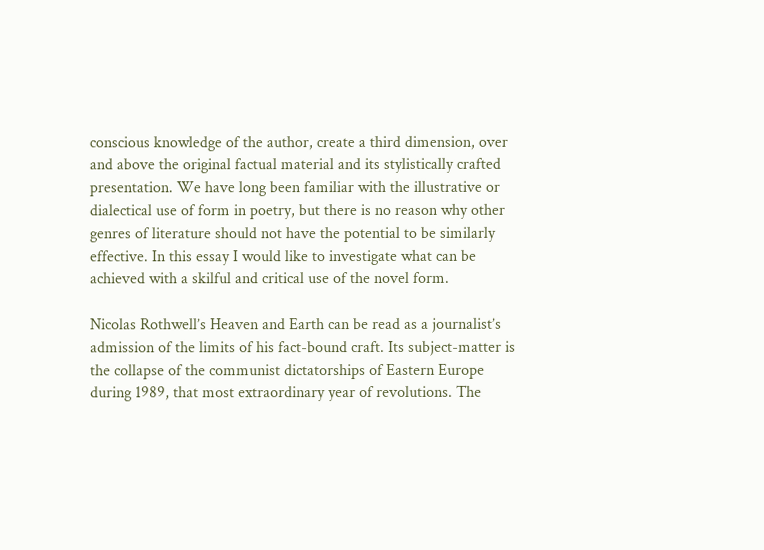conscious knowledge of the author, create a third dimension, over and above the original factual material and its stylistically crafted presentation. We have long been familiar with the illustrative or dialectical use of form in poetry, but there is no reason why other genres of literature should not have the potential to be similarly effective. In this essay I would like to investigate what can be achieved with a skilful and critical use of the novel form.

Nicolas Rothwell’s Heaven and Earth can be read as a journalist’s admission of the limits of his fact-bound craft. Its subject-matter is the collapse of the communist dictatorships of Eastern Europe during 1989, that most extraordinary year of revolutions. The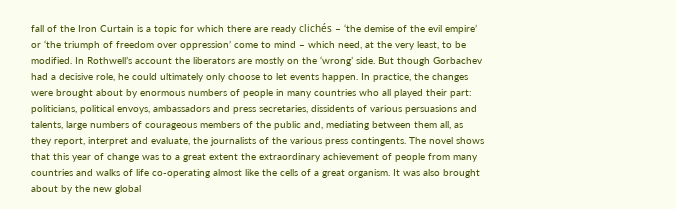fall of the Iron Curtain is a topic for which there are ready clichés – ‘the demise of the evil empire’ or ‘the triumph of freedom over oppression’ come to mind – which need, at the very least, to be modified. In Rothwell’s account the liberators are mostly on the ‘wrong’ side. But though Gorbachev had a decisive role, he could ultimately only choose to let events happen. In practice, the changes were brought about by enormous numbers of people in many countries who all played their part: politicians, political envoys, ambassadors and press secretaries, dissidents of various persuasions and talents, large numbers of courageous members of the public and, mediating between them all, as they report, interpret and evaluate, the journalists of the various press contingents. The novel shows that this year of change was to a great extent the extraordinary achievement of people from many countries and walks of life co-operating almost like the cells of a great organism. It was also brought about by the new global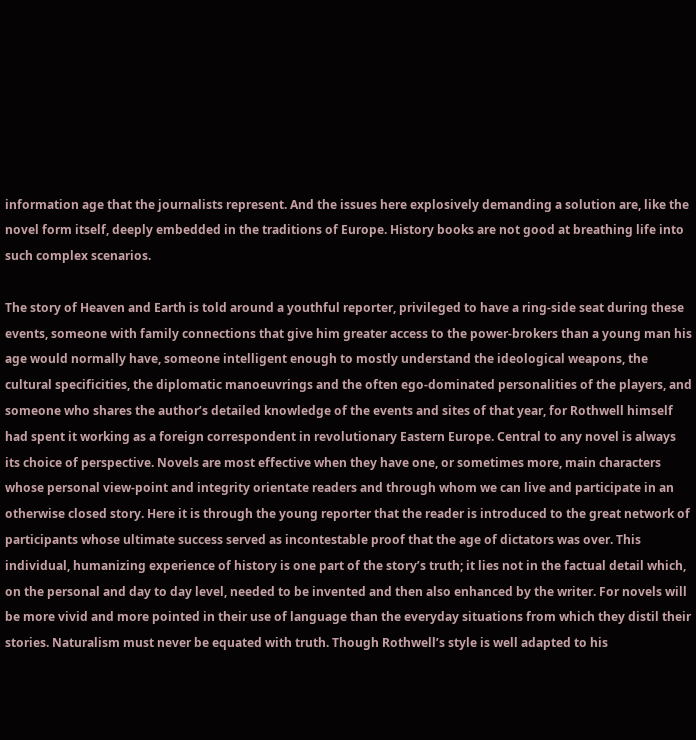information age that the journalists represent. And the issues here explosively demanding a solution are, like the novel form itself, deeply embedded in the traditions of Europe. History books are not good at breathing life into such complex scenarios.

The story of Heaven and Earth is told around a youthful reporter, privileged to have a ring-side seat during these events, someone with family connections that give him greater access to the power-brokers than a young man his age would normally have, someone intelligent enough to mostly understand the ideological weapons, the cultural specificities, the diplomatic manoeuvrings and the often ego-dominated personalities of the players, and someone who shares the author’s detailed knowledge of the events and sites of that year, for Rothwell himself had spent it working as a foreign correspondent in revolutionary Eastern Europe. Central to any novel is always its choice of perspective. Novels are most effective when they have one, or sometimes more, main characters whose personal view-point and integrity orientate readers and through whom we can live and participate in an otherwise closed story. Here it is through the young reporter that the reader is introduced to the great network of participants whose ultimate success served as incontestable proof that the age of dictators was over. This individual, humanizing experience of history is one part of the story’s truth; it lies not in the factual detail which, on the personal and day to day level, needed to be invented and then also enhanced by the writer. For novels will be more vivid and more pointed in their use of language than the everyday situations from which they distil their stories. Naturalism must never be equated with truth. Though Rothwell’s style is well adapted to his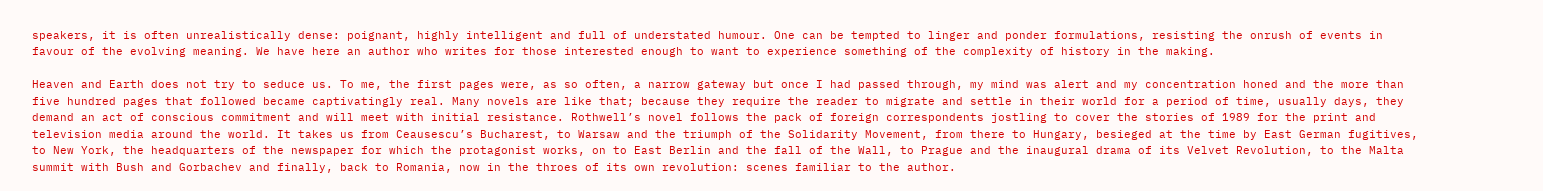speakers, it is often unrealistically dense: poignant, highly intelligent and full of understated humour. One can be tempted to linger and ponder formulations, resisting the onrush of events in favour of the evolving meaning. We have here an author who writes for those interested enough to want to experience something of the complexity of history in the making.

Heaven and Earth does not try to seduce us. To me, the first pages were, as so often, a narrow gateway but once I had passed through, my mind was alert and my concentration honed and the more than five hundred pages that followed became captivatingly real. Many novels are like that; because they require the reader to migrate and settle in their world for a period of time, usually days, they demand an act of conscious commitment and will meet with initial resistance. Rothwell’s novel follows the pack of foreign correspondents jostling to cover the stories of 1989 for the print and television media around the world. It takes us from Ceausescu’s Bucharest, to Warsaw and the triumph of the Solidarity Movement, from there to Hungary, besieged at the time by East German fugitives, to New York, the headquarters of the newspaper for which the protagonist works, on to East Berlin and the fall of the Wall, to Prague and the inaugural drama of its Velvet Revolution, to the Malta summit with Bush and Gorbachev and finally, back to Romania, now in the throes of its own revolution: scenes familiar to the author.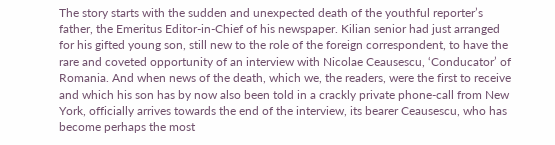The story starts with the sudden and unexpected death of the youthful reporter’s father, the Emeritus Editor-in-Chief of his newspaper. Kilian senior had just arranged for his gifted young son, still new to the role of the foreign correspondent, to have the rare and coveted opportunity of an interview with Nicolae Ceausescu, ‘Conducator’ of Romania. And when news of the death, which we, the readers, were the first to receive and which his son has by now also been told in a crackly private phone-call from New York, officially arrives towards the end of the interview, its bearer Ceausescu, who has become perhaps the most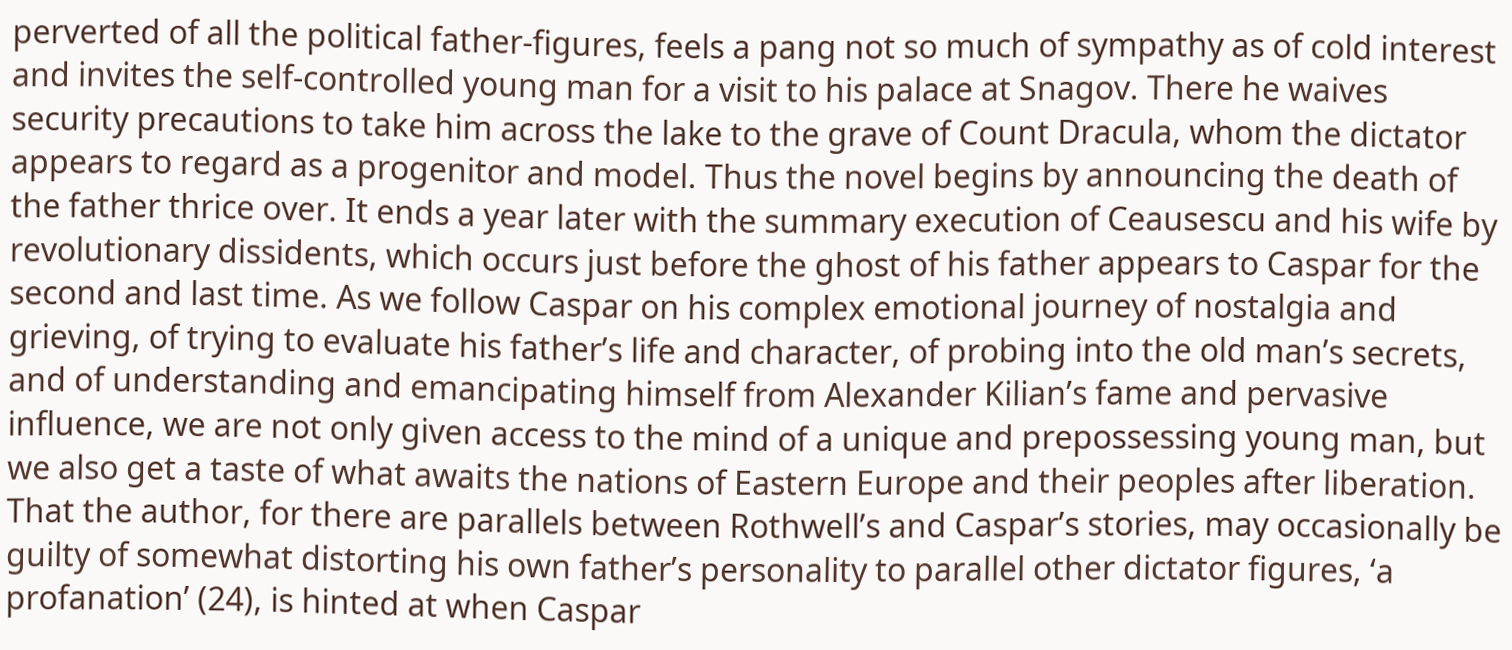perverted of all the political father-figures, feels a pang not so much of sympathy as of cold interest and invites the self-controlled young man for a visit to his palace at Snagov. There he waives security precautions to take him across the lake to the grave of Count Dracula, whom the dictator appears to regard as a progenitor and model. Thus the novel begins by announcing the death of the father thrice over. It ends a year later with the summary execution of Ceausescu and his wife by revolutionary dissidents, which occurs just before the ghost of his father appears to Caspar for the second and last time. As we follow Caspar on his complex emotional journey of nostalgia and grieving, of trying to evaluate his father’s life and character, of probing into the old man’s secrets, and of understanding and emancipating himself from Alexander Kilian’s fame and pervasive influence, we are not only given access to the mind of a unique and prepossessing young man, but we also get a taste of what awaits the nations of Eastern Europe and their peoples after liberation. That the author, for there are parallels between Rothwell’s and Caspar’s stories, may occasionally be guilty of somewhat distorting his own father’s personality to parallel other dictator figures, ‘a profanation’ (24), is hinted at when Caspar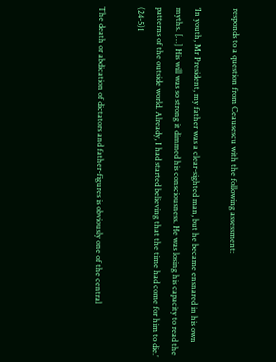responds to a question from Ceausescu with the following assessment:

‘In youth, Mr President, my father was a clear-sighted man, but he became ensnared in his own myths. […] His will was so strong it dimmed his consciousness. He was losing his capacity to read the patterns of the outside world. Already, I had started believing that the time had come for him to die.’ (24-5)1

The death or abdication of dictators and father-figures is obviously one of the central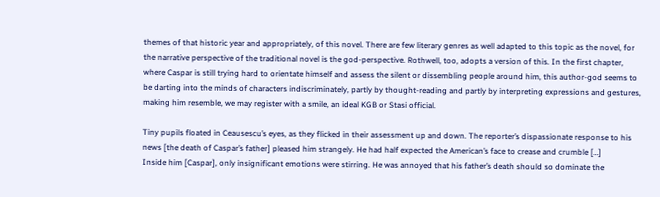themes of that historic year and appropriately, of this novel. There are few literary genres as well adapted to this topic as the novel, for the narrative perspective of the traditional novel is the god-perspective. Rothwell, too, adopts a version of this. In the first chapter, where Caspar is still trying hard to orientate himself and assess the silent or dissembling people around him, this author-god seems to be darting into the minds of characters indiscriminately, partly by thought-reading and partly by interpreting expressions and gestures, making him resemble, we may register with a smile, an ideal KGB or Stasi official.

Tiny pupils floated in Ceausescu’s eyes, as they flicked in their assessment up and down. The reporter’s dispassionate response to his news [the death of Caspar’s father] pleased him strangely. He had half expected the American’s face to crease and crumble […]
Inside him [Caspar], only insignificant emotions were stirring. He was annoyed that his father’s death should so dominate the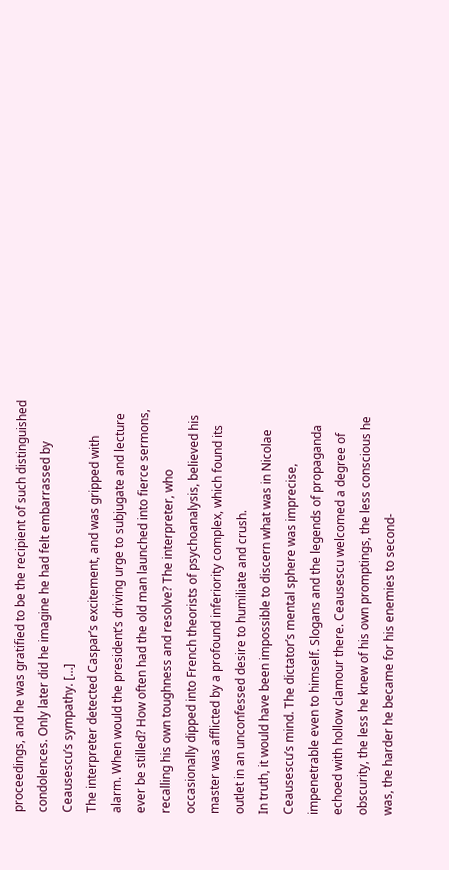proceedings, and he was gratified to be the recipient of such distinguished condolences. Only later did he imagine he had felt embarrassed by Ceausescu’s sympathy. […]
The interpreter detected Caspar’s excitement, and was gripped with alarm. When would the president’s driving urge to subjugate and lecture ever be stilled? How often had the old man launched into fierce sermons, recalling his own toughness and resolve? The interpreter, who occasionally dipped into French theorists of psychoanalysis, believed his master was afflicted by a profound inferiority complex, which found its outlet in an unconfessed desire to humiliate and crush.
In truth, it would have been impossible to discern what was in Nicolae Ceausescu’s mind. The dictator’s mental sphere was imprecise, impenetrable even to himself. Slogans and the legends of propaganda echoed with hollow clamour there. Ceausescu welcomed a degree of obscurity, the less he knew of his own promptings, the less conscious he was, the harder he became for his enemies to second-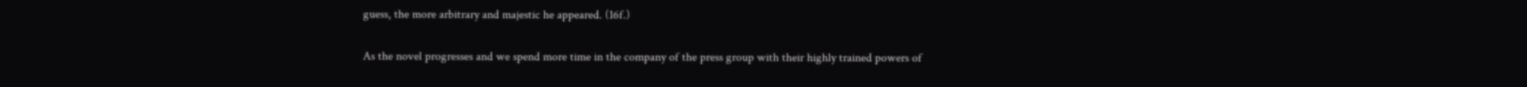guess, the more arbitrary and majestic he appeared. (16f.)

As the novel progresses and we spend more time in the company of the press group with their highly trained powers of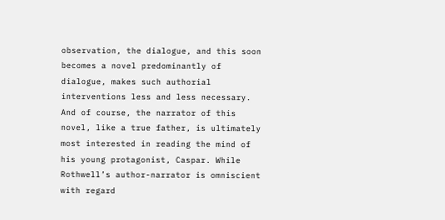observation, the dialogue, and this soon becomes a novel predominantly of dialogue, makes such authorial interventions less and less necessary. And of course, the narrator of this novel, like a true father, is ultimately most interested in reading the mind of his young protagonist, Caspar. While Rothwell’s author-narrator is omniscient with regard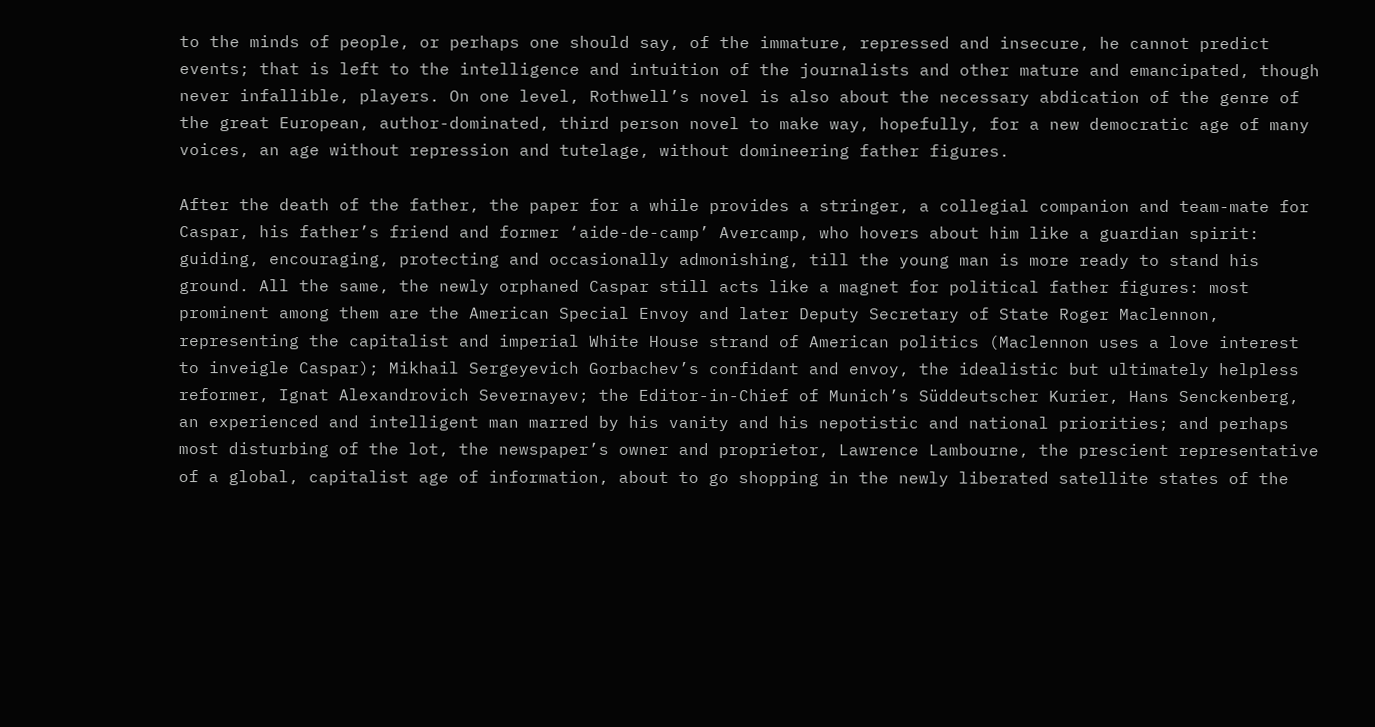to the minds of people, or perhaps one should say, of the immature, repressed and insecure, he cannot predict events; that is left to the intelligence and intuition of the journalists and other mature and emancipated, though never infallible, players. On one level, Rothwell’s novel is also about the necessary abdication of the genre of the great European, author-dominated, third person novel to make way, hopefully, for a new democratic age of many voices, an age without repression and tutelage, without domineering father figures.

After the death of the father, the paper for a while provides a stringer, a collegial companion and team-mate for Caspar, his father’s friend and former ‘aide-de-camp’ Avercamp, who hovers about him like a guardian spirit: guiding, encouraging, protecting and occasionally admonishing, till the young man is more ready to stand his ground. All the same, the newly orphaned Caspar still acts like a magnet for political father figures: most prominent among them are the American Special Envoy and later Deputy Secretary of State Roger Maclennon, representing the capitalist and imperial White House strand of American politics (Maclennon uses a love interest to inveigle Caspar); Mikhail Sergeyevich Gorbachev’s confidant and envoy, the idealistic but ultimately helpless reformer, Ignat Alexandrovich Severnayev; the Editor-in-Chief of Munich’s Süddeutscher Kurier, Hans Senckenberg, an experienced and intelligent man marred by his vanity and his nepotistic and national priorities; and perhaps most disturbing of the lot, the newspaper’s owner and proprietor, Lawrence Lambourne, the prescient representative of a global, capitalist age of information, about to go shopping in the newly liberated satellite states of the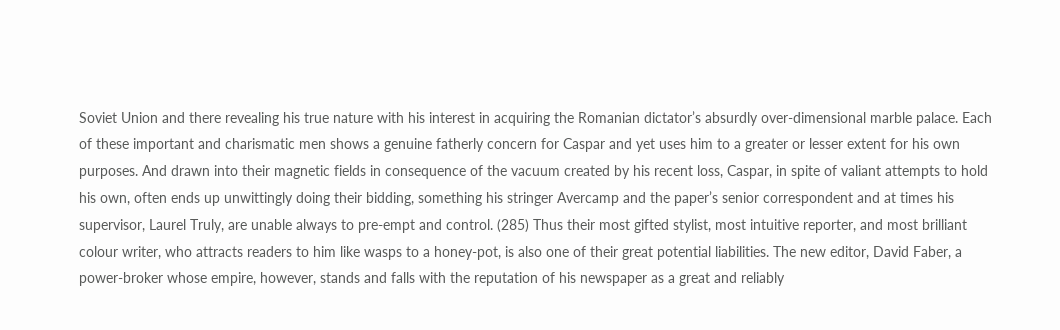Soviet Union and there revealing his true nature with his interest in acquiring the Romanian dictator’s absurdly over-dimensional marble palace. Each of these important and charismatic men shows a genuine fatherly concern for Caspar and yet uses him to a greater or lesser extent for his own purposes. And drawn into their magnetic fields in consequence of the vacuum created by his recent loss, Caspar, in spite of valiant attempts to hold his own, often ends up unwittingly doing their bidding, something his stringer Avercamp and the paper’s senior correspondent and at times his supervisor, Laurel Truly, are unable always to pre-empt and control. (285) Thus their most gifted stylist, most intuitive reporter, and most brilliant colour writer, who attracts readers to him like wasps to a honey-pot, is also one of their great potential liabilities. The new editor, David Faber, a power-broker whose empire, however, stands and falls with the reputation of his newspaper as a great and reliably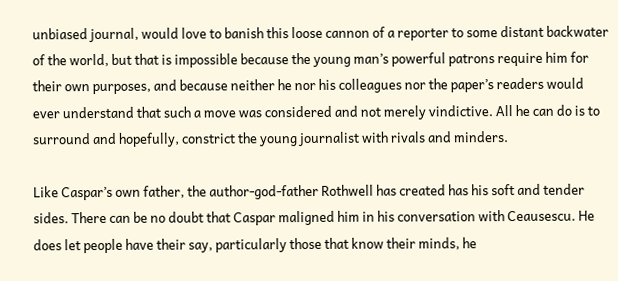unbiased journal, would love to banish this loose cannon of a reporter to some distant backwater of the world, but that is impossible because the young man’s powerful patrons require him for their own purposes, and because neither he nor his colleagues nor the paper’s readers would ever understand that such a move was considered and not merely vindictive. All he can do is to surround and hopefully, constrict the young journalist with rivals and minders.

Like Caspar’s own father, the author-god-father Rothwell has created has his soft and tender sides. There can be no doubt that Caspar maligned him in his conversation with Ceausescu. He does let people have their say, particularly those that know their minds, he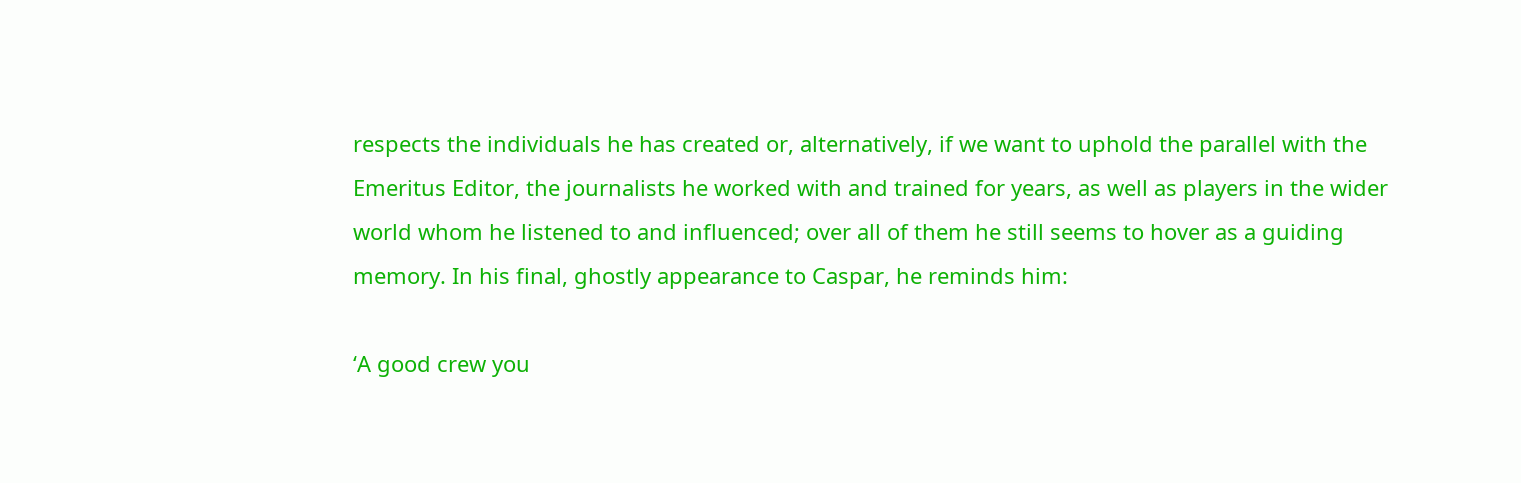respects the individuals he has created or, alternatively, if we want to uphold the parallel with the Emeritus Editor, the journalists he worked with and trained for years, as well as players in the wider world whom he listened to and influenced; over all of them he still seems to hover as a guiding memory. In his final, ghostly appearance to Caspar, he reminds him:

‘A good crew you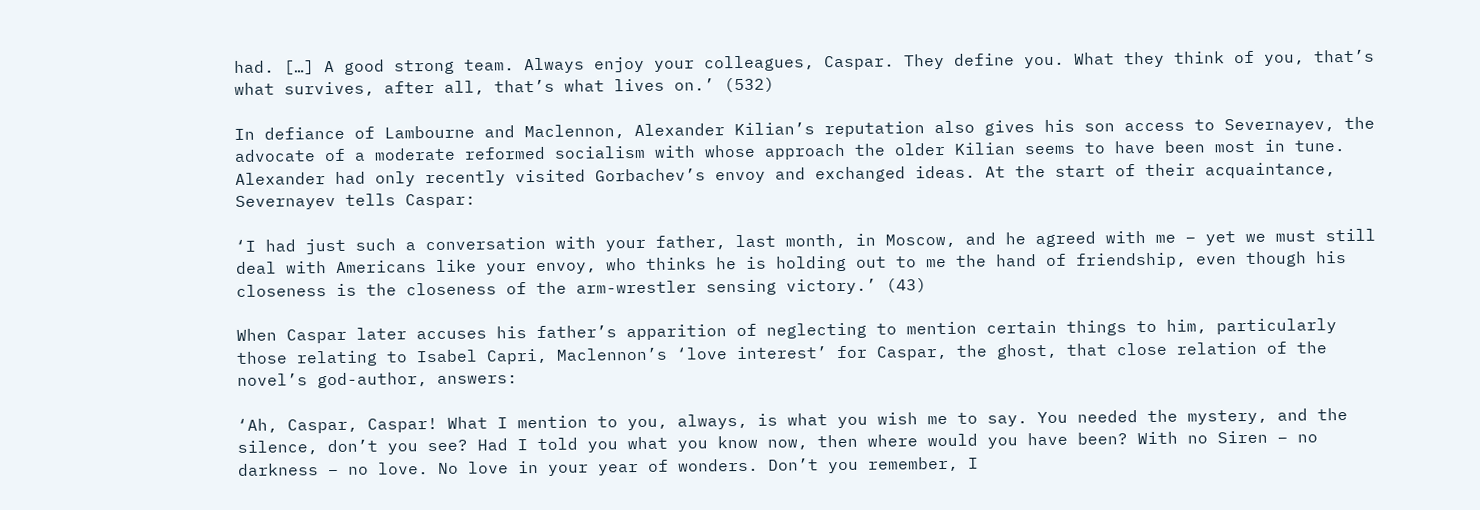had. […] A good strong team. Always enjoy your colleagues, Caspar. They define you. What they think of you, that’s what survives, after all, that’s what lives on.’ (532)

In defiance of Lambourne and Maclennon, Alexander Kilian’s reputation also gives his son access to Severnayev, the advocate of a moderate reformed socialism with whose approach the older Kilian seems to have been most in tune. Alexander had only recently visited Gorbachev’s envoy and exchanged ideas. At the start of their acquaintance, Severnayev tells Caspar:

‘I had just such a conversation with your father, last month, in Moscow, and he agreed with me – yet we must still deal with Americans like your envoy, who thinks he is holding out to me the hand of friendship, even though his closeness is the closeness of the arm-wrestler sensing victory.’ (43)

When Caspar later accuses his father’s apparition of neglecting to mention certain things to him, particularly those relating to Isabel Capri, Maclennon’s ‘love interest’ for Caspar, the ghost, that close relation of the novel’s god-author, answers:

‘Ah, Caspar, Caspar! What I mention to you, always, is what you wish me to say. You needed the mystery, and the silence, don’t you see? Had I told you what you know now, then where would you have been? With no Siren – no darkness – no love. No love in your year of wonders. Don’t you remember, I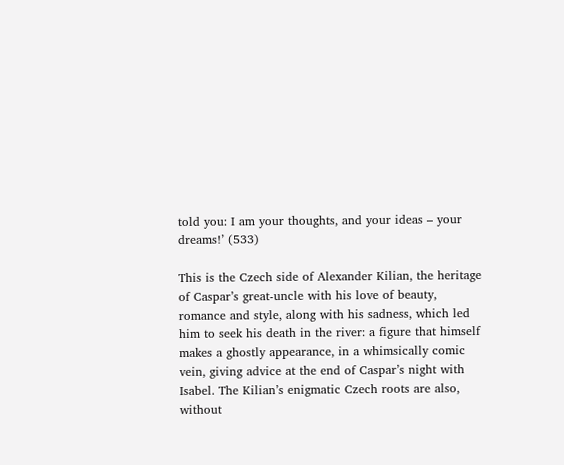told you: I am your thoughts, and your ideas – your dreams!’ (533)

This is the Czech side of Alexander Kilian, the heritage of Caspar’s great-uncle with his love of beauty, romance and style, along with his sadness, which led him to seek his death in the river: a figure that himself makes a ghostly appearance, in a whimsically comic vein, giving advice at the end of Caspar’s night with Isabel. The Kilian’s enigmatic Czech roots are also, without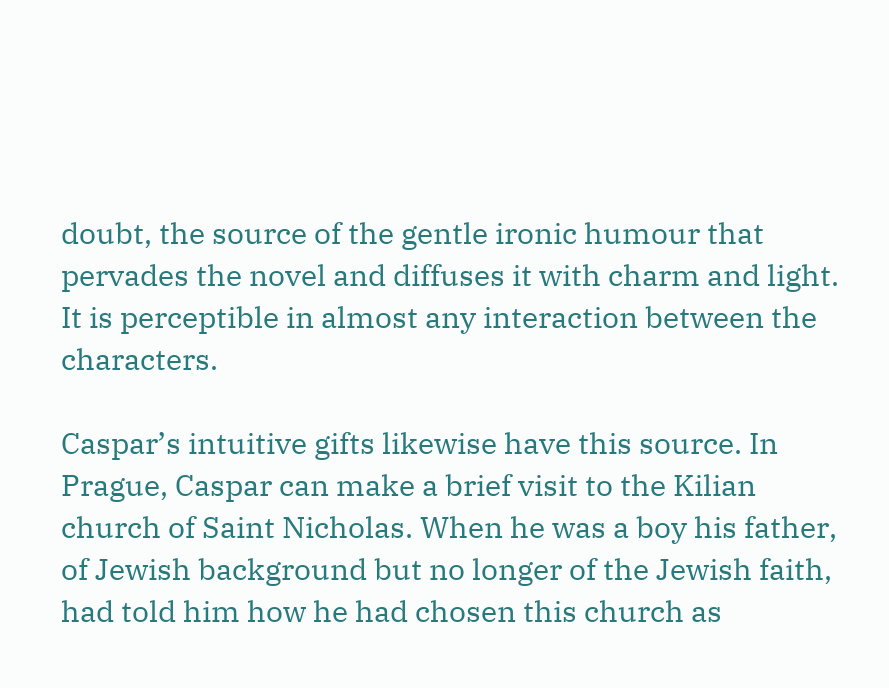doubt, the source of the gentle ironic humour that pervades the novel and diffuses it with charm and light. It is perceptible in almost any interaction between the characters.

Caspar’s intuitive gifts likewise have this source. In Prague, Caspar can make a brief visit to the Kilian church of Saint Nicholas. When he was a boy his father, of Jewish background but no longer of the Jewish faith, had told him how he had chosen this church as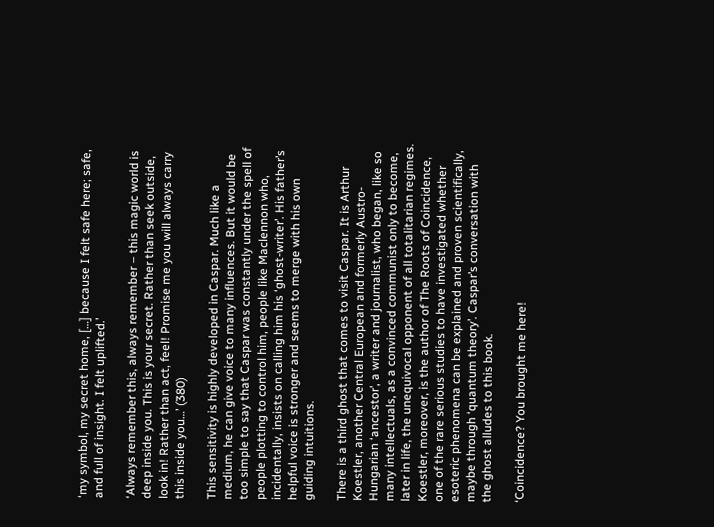‘my symbol, my secret home, […] because I felt safe here; safe, and full of insight. I felt uplifted.’

‘Always remember this, always remember – this magic world is deep inside you. This is your secret. Rather than seek outside, look in! Rather than act, feel! Promise me you will always carry this inside you…’ (380)

This sensitivity is highly developed in Caspar. Much like a medium, he can give voice to many influences. But it would be too simple to say that Caspar was constantly under the spell of people plotting to control him, people like Maclennon who, incidentally, insists on calling him his ‘ghost-writer’. His father’s helpful voice is stronger and seems to merge with his own guiding intuitions.

There is a third ghost that comes to visit Caspar. It is Arthur Koestler, another Central European and formerly Austro-Hungarian ‘ancestor’, a writer and journalist, who began, like so many intellectuals, as a convinced communist only to become, later in life, the unequivocal opponent of all totalitarian regimes. Koestler, moreover, is the author of The Roots of Coincidence, one of the rare serious studies to have investigated whether esoteric phenomena can be explained and proven scientifically, maybe through ‘quantum theory’. Caspar’s conversation with the ghost alludes to this book.

‘Coincidence? You brought me here!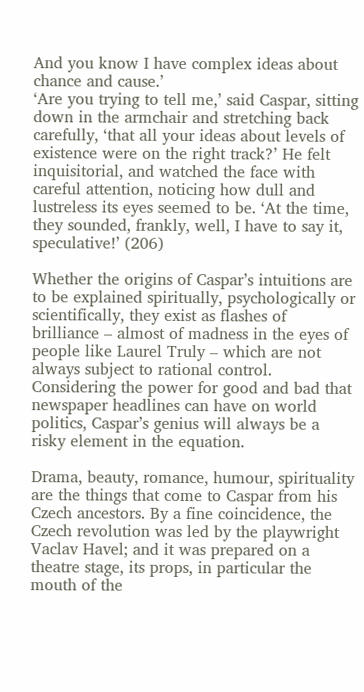And you know I have complex ideas about chance and cause.’
‘Are you trying to tell me,’ said Caspar, sitting down in the armchair and stretching back carefully, ‘that all your ideas about levels of existence were on the right track?’ He felt inquisitorial, and watched the face with careful attention, noticing how dull and lustreless its eyes seemed to be. ‘At the time, they sounded, frankly, well, I have to say it, speculative!’ (206)

Whether the origins of Caspar’s intuitions are to be explained spiritually, psychologically or scientifically, they exist as flashes of brilliance – almost of madness in the eyes of people like Laurel Truly – which are not always subject to rational control. Considering the power for good and bad that newspaper headlines can have on world politics, Caspar’s genius will always be a risky element in the equation.

Drama, beauty, romance, humour, spirituality are the things that come to Caspar from his Czech ancestors. By a fine coincidence, the Czech revolution was led by the playwright Vaclav Havel; and it was prepared on a theatre stage, its props, in particular the mouth of the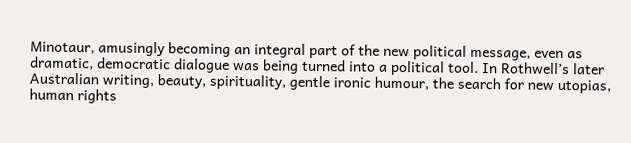Minotaur, amusingly becoming an integral part of the new political message, even as dramatic, democratic dialogue was being turned into a political tool. In Rothwell’s later Australian writing, beauty, spirituality, gentle ironic humour, the search for new utopias, human rights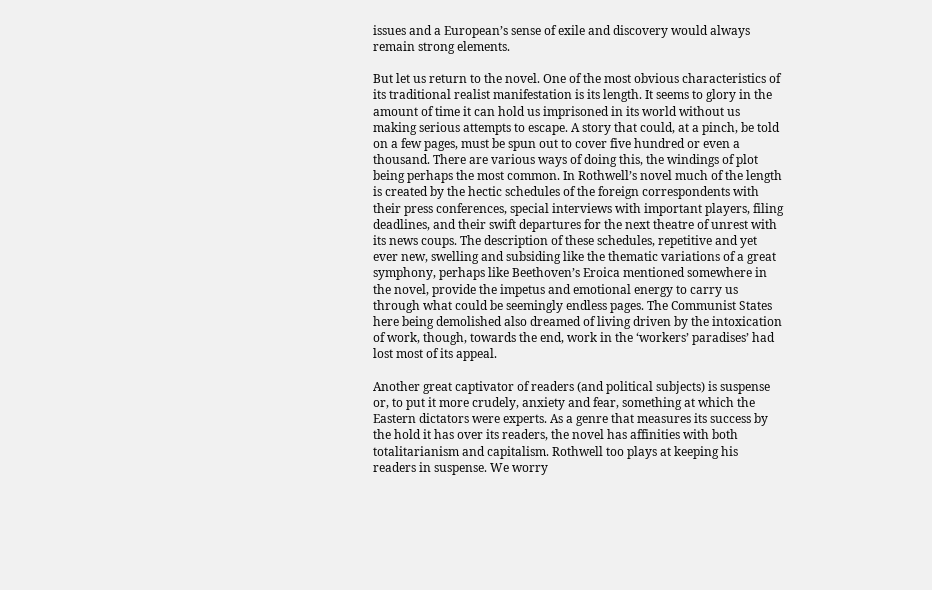issues and a European’s sense of exile and discovery would always remain strong elements.

But let us return to the novel. One of the most obvious characteristics of its traditional realist manifestation is its length. It seems to glory in the amount of time it can hold us imprisoned in its world without us making serious attempts to escape. A story that could, at a pinch, be told on a few pages, must be spun out to cover five hundred or even a thousand. There are various ways of doing this, the windings of plot being perhaps the most common. In Rothwell’s novel much of the length is created by the hectic schedules of the foreign correspondents with their press conferences, special interviews with important players, filing deadlines, and their swift departures for the next theatre of unrest with its news coups. The description of these schedules, repetitive and yet ever new, swelling and subsiding like the thematic variations of a great symphony, perhaps like Beethoven’s Eroica mentioned somewhere in the novel, provide the impetus and emotional energy to carry us through what could be seemingly endless pages. The Communist States here being demolished also dreamed of living driven by the intoxication of work, though, towards the end, work in the ‘workers’ paradises’ had lost most of its appeal.

Another great captivator of readers (and political subjects) is suspense or, to put it more crudely, anxiety and fear, something at which the Eastern dictators were experts. As a genre that measures its success by the hold it has over its readers, the novel has affinities with both totalitarianism and capitalism. Rothwell too plays at keeping his readers in suspense. We worry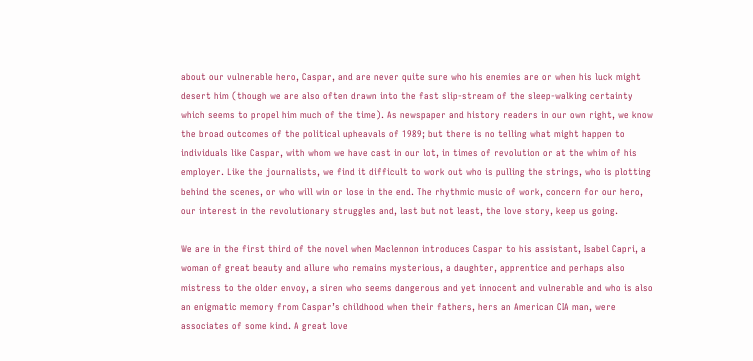about our vulnerable hero, Caspar, and are never quite sure who his enemies are or when his luck might desert him (though we are also often drawn into the fast slip-stream of the sleep-walking certainty which seems to propel him much of the time). As newspaper and history readers in our own right, we know the broad outcomes of the political upheavals of 1989; but there is no telling what might happen to individuals like Caspar, with whom we have cast in our lot, in times of revolution or at the whim of his employer. Like the journalists, we find it difficult to work out who is pulling the strings, who is plotting behind the scenes, or who will win or lose in the end. The rhythmic music of work, concern for our hero, our interest in the revolutionary struggles and, last but not least, the love story, keep us going.

We are in the first third of the novel when Maclennon introduces Caspar to his assistant, Isabel Capri, a woman of great beauty and allure who remains mysterious, a daughter, apprentice and perhaps also mistress to the older envoy, a siren who seems dangerous and yet innocent and vulnerable and who is also an enigmatic memory from Caspar’s childhood when their fathers, hers an American CIA man, were associates of some kind. A great love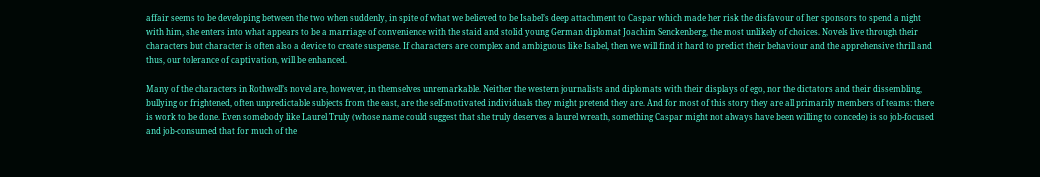affair seems to be developing between the two when suddenly, in spite of what we believed to be Isabel’s deep attachment to Caspar which made her risk the disfavour of her sponsors to spend a night with him, she enters into what appears to be a marriage of convenience with the staid and stolid young German diplomat Joachim Senckenberg, the most unlikely of choices. Novels live through their characters but character is often also a device to create suspense. If characters are complex and ambiguous like Isabel, then we will find it hard to predict their behaviour and the apprehensive thrill and thus, our tolerance of captivation, will be enhanced.

Many of the characters in Rothwell’s novel are, however, in themselves unremarkable. Neither the western journalists and diplomats with their displays of ego, nor the dictators and their dissembling, bullying or frightened, often unpredictable subjects from the east, are the self-motivated individuals they might pretend they are. And for most of this story they are all primarily members of teams: there is work to be done. Even somebody like Laurel Truly (whose name could suggest that she truly deserves a laurel wreath, something Caspar might not always have been willing to concede) is so job-focused and job-consumed that for much of the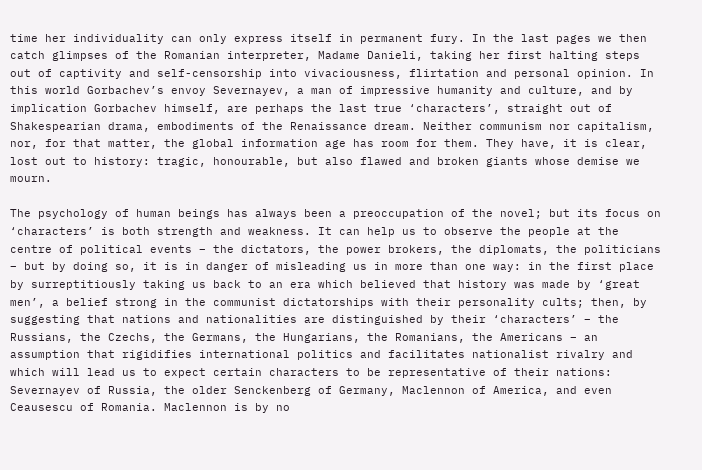time her individuality can only express itself in permanent fury. In the last pages we then catch glimpses of the Romanian interpreter, Madame Danieli, taking her first halting steps out of captivity and self-censorship into vivaciousness, flirtation and personal opinion. In this world Gorbachev’s envoy Severnayev, a man of impressive humanity and culture, and by implication Gorbachev himself, are perhaps the last true ‘characters’, straight out of Shakespearian drama, embodiments of the Renaissance dream. Neither communism nor capitalism, nor, for that matter, the global information age has room for them. They have, it is clear, lost out to history: tragic, honourable, but also flawed and broken giants whose demise we mourn.

The psychology of human beings has always been a preoccupation of the novel; but its focus on ‘characters’ is both strength and weakness. It can help us to observe the people at the centre of political events – the dictators, the power brokers, the diplomats, the politicians – but by doing so, it is in danger of misleading us in more than one way: in the first place by surreptitiously taking us back to an era which believed that history was made by ‘great men’, a belief strong in the communist dictatorships with their personality cults; then, by suggesting that nations and nationalities are distinguished by their ‘characters’ – the Russians, the Czechs, the Germans, the Hungarians, the Romanians, the Americans – an assumption that rigidifies international politics and facilitates nationalist rivalry and which will lead us to expect certain characters to be representative of their nations: Severnayev of Russia, the older Senckenberg of Germany, Maclennon of America, and even Ceausescu of Romania. Maclennon is by no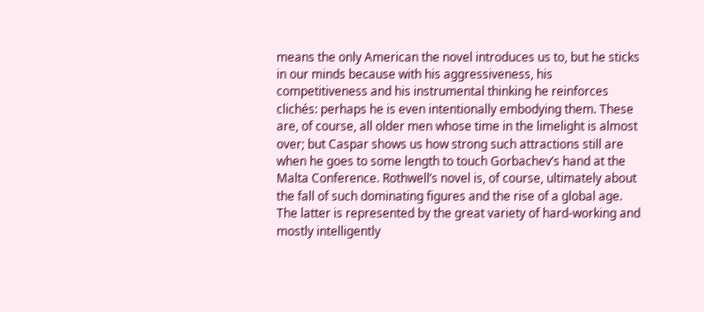means the only American the novel introduces us to, but he sticks in our minds because with his aggressiveness, his competitiveness and his instrumental thinking he reinforces clichés: perhaps he is even intentionally embodying them. These are, of course, all older men whose time in the limelight is almost over; but Caspar shows us how strong such attractions still are when he goes to some length to touch Gorbachev’s hand at the Malta Conference. Rothwell’s novel is, of course, ultimately about the fall of such dominating figures and the rise of a global age. The latter is represented by the great variety of hard-working and mostly intelligently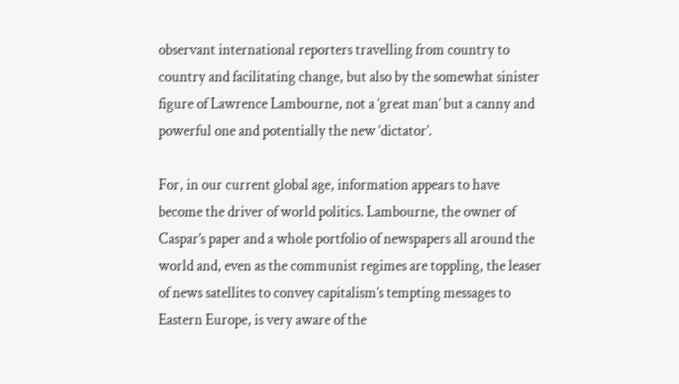observant international reporters travelling from country to country and facilitating change, but also by the somewhat sinister figure of Lawrence Lambourne, not a ‘great man’ but a canny and powerful one and potentially the new ‘dictator’.

For, in our current global age, information appears to have become the driver of world politics. Lambourne, the owner of Caspar’s paper and a whole portfolio of newspapers all around the world and, even as the communist regimes are toppling, the leaser of news satellites to convey capitalism’s tempting messages to Eastern Europe, is very aware of the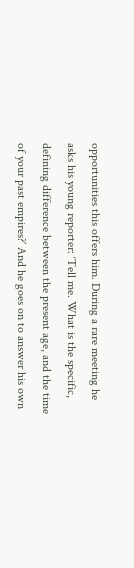opportunities this offers him. During a rare meeting he asks his young reporter: ‘Tell me. What is the specific, defining difference between the present age, and the time of your past empires?’ And he goes on to answer his own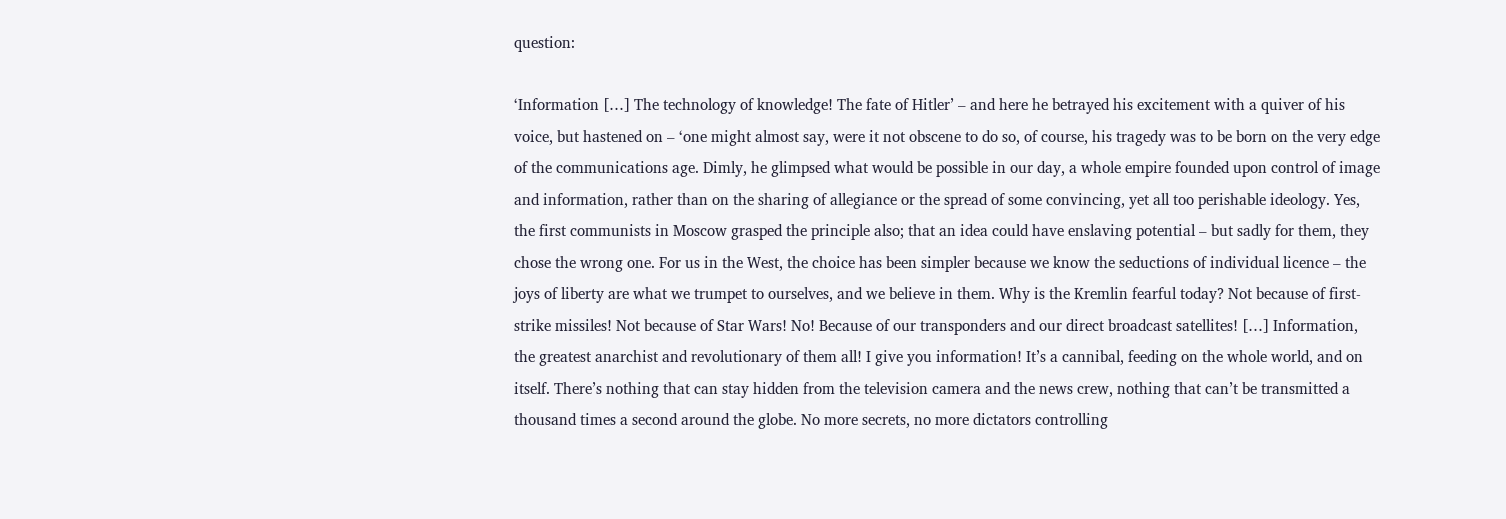question:

‘Information […] The technology of knowledge! The fate of Hitler’ – and here he betrayed his excitement with a quiver of his voice, but hastened on – ‘one might almost say, were it not obscene to do so, of course, his tragedy was to be born on the very edge of the communications age. Dimly, he glimpsed what would be possible in our day, a whole empire founded upon control of image and information, rather than on the sharing of allegiance or the spread of some convincing, yet all too perishable ideology. Yes, the first communists in Moscow grasped the principle also; that an idea could have enslaving potential – but sadly for them, they chose the wrong one. For us in the West, the choice has been simpler because we know the seductions of individual licence – the joys of liberty are what we trumpet to ourselves, and we believe in them. Why is the Kremlin fearful today? Not because of first-strike missiles! Not because of Star Wars! No! Because of our transponders and our direct broadcast satellites! […] Information, the greatest anarchist and revolutionary of them all! I give you information! It’s a cannibal, feeding on the whole world, and on itself. There’s nothing that can stay hidden from the television camera and the news crew, nothing that can’t be transmitted a thousand times a second around the globe. No more secrets, no more dictators controlling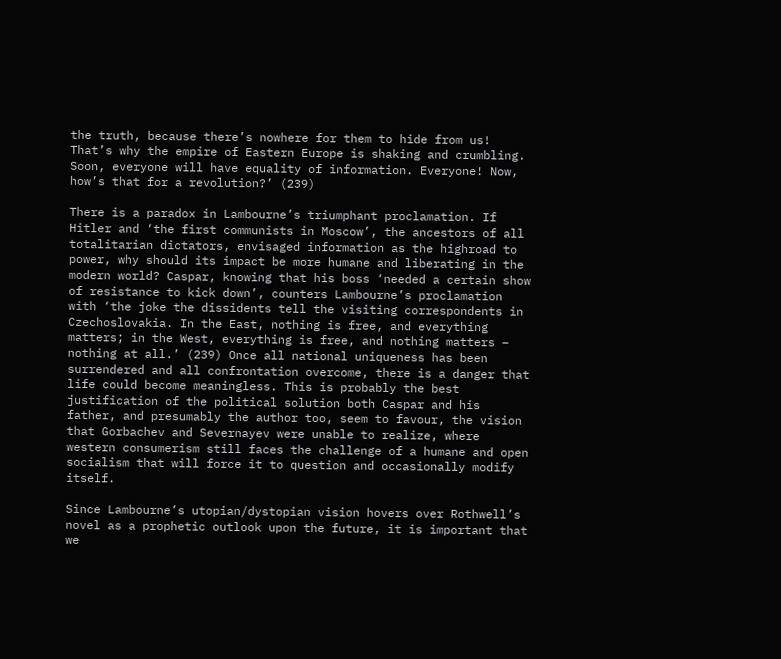the truth, because there’s nowhere for them to hide from us! That’s why the empire of Eastern Europe is shaking and crumbling. Soon, everyone will have equality of information. Everyone! Now, how’s that for a revolution?’ (239)

There is a paradox in Lambourne’s triumphant proclamation. If Hitler and ‘the first communists in Moscow’, the ancestors of all totalitarian dictators, envisaged information as the highroad to power, why should its impact be more humane and liberating in the modern world? Caspar, knowing that his boss ‘needed a certain show of resistance to kick down’, counters Lambourne’s proclamation with ‘the joke the dissidents tell the visiting correspondents in Czechoslovakia. In the East, nothing is free, and everything matters; in the West, everything is free, and nothing matters – nothing at all.’ (239) Once all national uniqueness has been surrendered and all confrontation overcome, there is a danger that life could become meaningless. This is probably the best justification of the political solution both Caspar and his father, and presumably the author too, seem to favour, the vision that Gorbachev and Severnayev were unable to realize, where western consumerism still faces the challenge of a humane and open socialism that will force it to question and occasionally modify itself.

Since Lambourne’s utopian/dystopian vision hovers over Rothwell’s novel as a prophetic outlook upon the future, it is important that we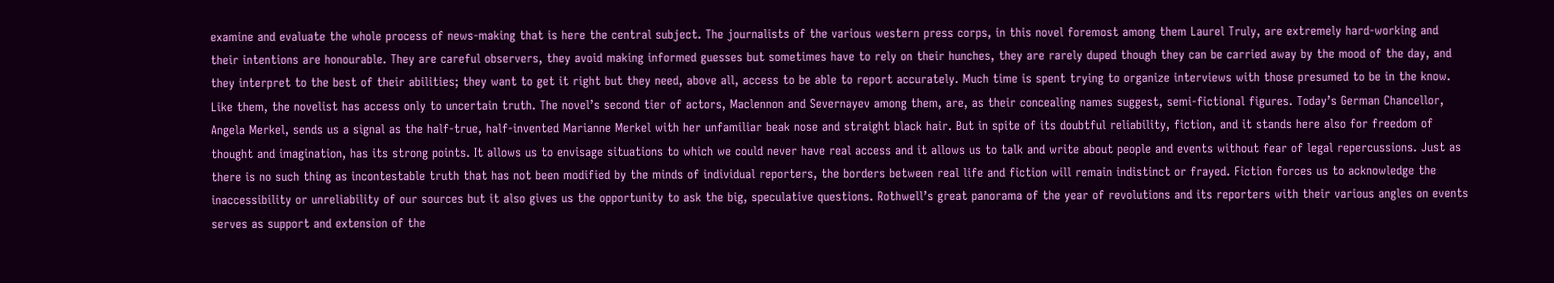examine and evaluate the whole process of news-making that is here the central subject. The journalists of the various western press corps, in this novel foremost among them Laurel Truly, are extremely hard-working and their intentions are honourable. They are careful observers, they avoid making informed guesses but sometimes have to rely on their hunches, they are rarely duped though they can be carried away by the mood of the day, and they interpret to the best of their abilities; they want to get it right but they need, above all, access to be able to report accurately. Much time is spent trying to organize interviews with those presumed to be in the know. Like them, the novelist has access only to uncertain truth. The novel’s second tier of actors, Maclennon and Severnayev among them, are, as their concealing names suggest, semi-fictional figures. Today’s German Chancellor, Angela Merkel, sends us a signal as the half-true, half-invented Marianne Merkel with her unfamiliar beak nose and straight black hair. But in spite of its doubtful reliability, fiction, and it stands here also for freedom of thought and imagination, has its strong points. It allows us to envisage situations to which we could never have real access and it allows us to talk and write about people and events without fear of legal repercussions. Just as there is no such thing as incontestable truth that has not been modified by the minds of individual reporters, the borders between real life and fiction will remain indistinct or frayed. Fiction forces us to acknowledge the inaccessibility or unreliability of our sources but it also gives us the opportunity to ask the big, speculative questions. Rothwell’s great panorama of the year of revolutions and its reporters with their various angles on events serves as support and extension of the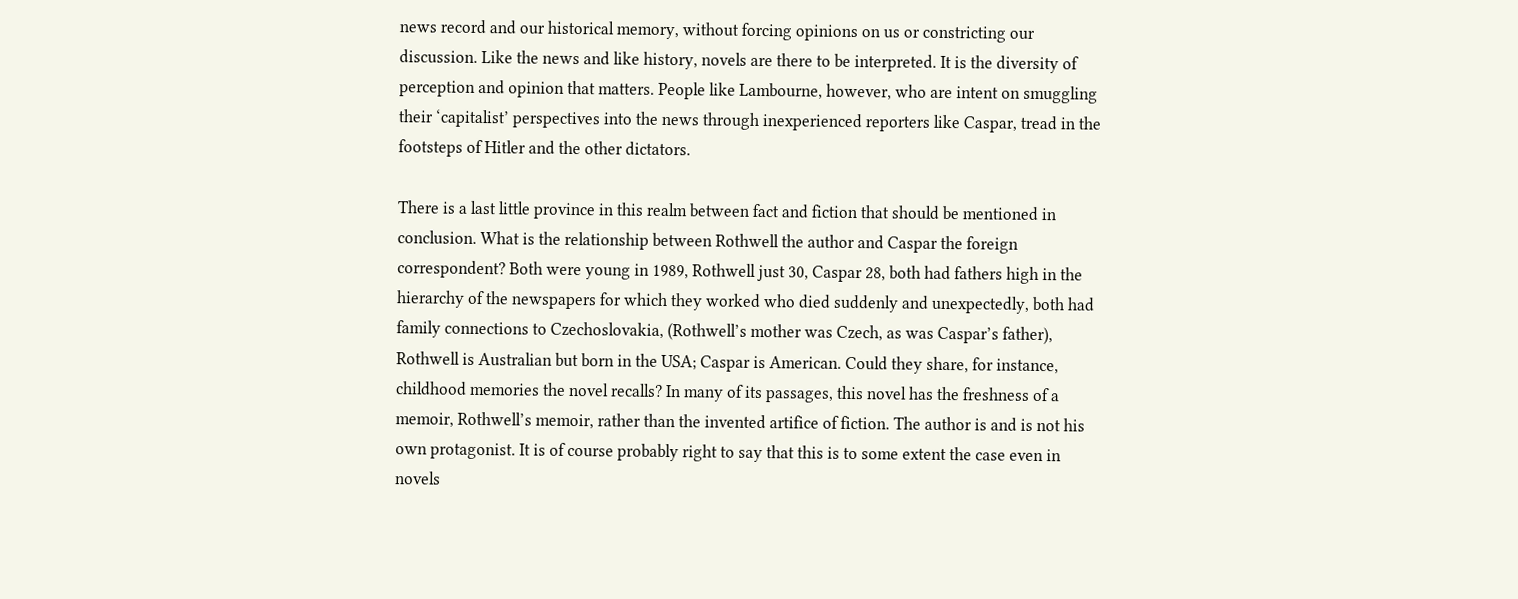news record and our historical memory, without forcing opinions on us or constricting our discussion. Like the news and like history, novels are there to be interpreted. It is the diversity of perception and opinion that matters. People like Lambourne, however, who are intent on smuggling their ‘capitalist’ perspectives into the news through inexperienced reporters like Caspar, tread in the footsteps of Hitler and the other dictators.

There is a last little province in this realm between fact and fiction that should be mentioned in conclusion. What is the relationship between Rothwell the author and Caspar the foreign correspondent? Both were young in 1989, Rothwell just 30, Caspar 28, both had fathers high in the hierarchy of the newspapers for which they worked who died suddenly and unexpectedly, both had family connections to Czechoslovakia, (Rothwell’s mother was Czech, as was Caspar’s father), Rothwell is Australian but born in the USA; Caspar is American. Could they share, for instance, childhood memories the novel recalls? In many of its passages, this novel has the freshness of a memoir, Rothwell’s memoir, rather than the invented artifice of fiction. The author is and is not his own protagonist. It is of course probably right to say that this is to some extent the case even in novels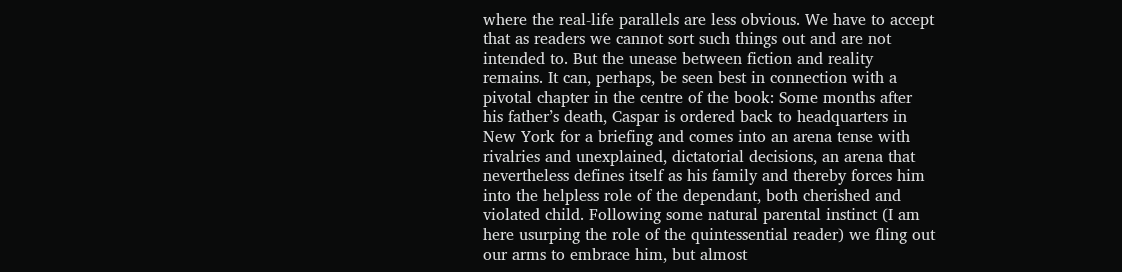where the real-life parallels are less obvious. We have to accept that as readers we cannot sort such things out and are not intended to. But the unease between fiction and reality remains. It can, perhaps, be seen best in connection with a pivotal chapter in the centre of the book: Some months after his father’s death, Caspar is ordered back to headquarters in New York for a briefing and comes into an arena tense with rivalries and unexplained, dictatorial decisions, an arena that nevertheless defines itself as his family and thereby forces him into the helpless role of the dependant, both cherished and violated child. Following some natural parental instinct (I am here usurping the role of the quintessential reader) we fling out our arms to embrace him, but almost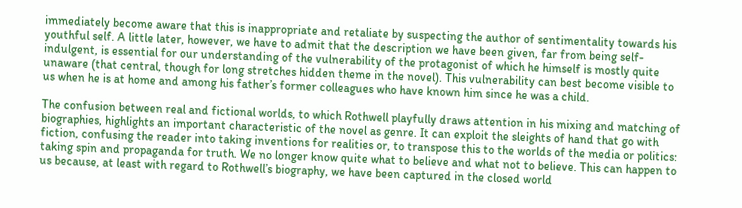immediately become aware that this is inappropriate and retaliate by suspecting the author of sentimentality towards his youthful self. A little later, however, we have to admit that the description we have been given, far from being self-indulgent, is essential for our understanding of the vulnerability of the protagonist of which he himself is mostly quite unaware (that central, though for long stretches hidden theme in the novel). This vulnerability can best become visible to us when he is at home and among his father’s former colleagues who have known him since he was a child.

The confusion between real and fictional worlds, to which Rothwell playfully draws attention in his mixing and matching of biographies, highlights an important characteristic of the novel as genre. It can exploit the sleights of hand that go with fiction, confusing the reader into taking inventions for realities or, to transpose this to the worlds of the media or politics: taking spin and propaganda for truth. We no longer know quite what to believe and what not to believe. This can happen to us because, at least with regard to Rothwell’s biography, we have been captured in the closed world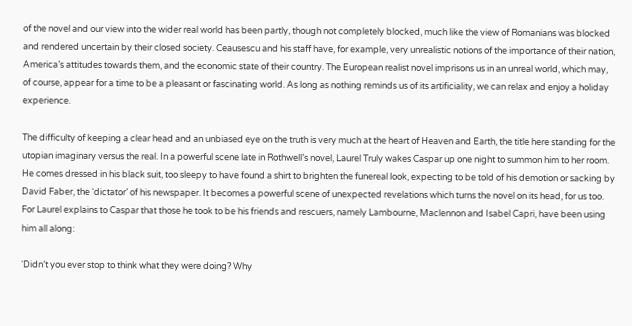of the novel and our view into the wider real world has been partly, though not completely blocked, much like the view of Romanians was blocked and rendered uncertain by their closed society. Ceausescu and his staff have, for example, very unrealistic notions of the importance of their nation, America’s attitudes towards them, and the economic state of their country. The European realist novel imprisons us in an unreal world, which may, of course, appear for a time to be a pleasant or fascinating world. As long as nothing reminds us of its artificiality, we can relax and enjoy a holiday experience.

The difficulty of keeping a clear head and an unbiased eye on the truth is very much at the heart of Heaven and Earth, the title here standing for the utopian imaginary versus the real. In a powerful scene late in Rothwell’s novel, Laurel Truly wakes Caspar up one night to summon him to her room. He comes dressed in his black suit, too sleepy to have found a shirt to brighten the funereal look, expecting to be told of his demotion or sacking by David Faber, the ‘dictator’ of his newspaper. It becomes a powerful scene of unexpected revelations which turns the novel on its head, for us too. For Laurel explains to Caspar that those he took to be his friends and rescuers, namely Lambourne, Maclennon and Isabel Capri, have been using him all along:

‘Didn’t you ever stop to think what they were doing? Why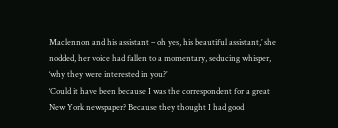Maclennon and his assistant – oh yes, his beautiful assistant,’ she nodded, her voice had fallen to a momentary, seducing whisper, ‘why they were interested in you?’
‘Could it have been because I was the correspondent for a great New York newspaper? Because they thought I had good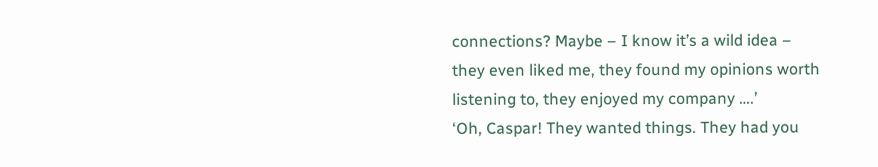connections? Maybe – I know it’s a wild idea – they even liked me, they found my opinions worth listening to, they enjoyed my company ….’
‘Oh, Caspar! They wanted things. They had you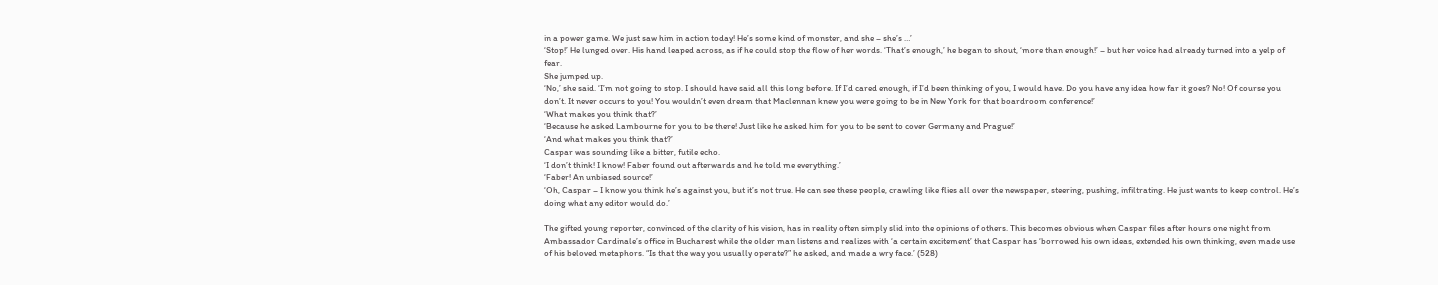in a power game. We just saw him in action today! He’s some kind of monster, and she – she’s …’
‘Stop!’ He lunged over. His hand leaped across, as if he could stop the flow of her words. ‘That’s enough,’ he began to shout, ‘more than enough!’ – but her voice had already turned into a yelp of fear.
She jumped up.
‘No,’ she said. ‘I’m not going to stop. I should have said all this long before. If I’d cared enough, if I’d been thinking of you, I would have. Do you have any idea how far it goes? No! Of course you don’t. It never occurs to you! You wouldn’t even dream that Maclennan knew you were going to be in New York for that boardroom conference!’
‘What makes you think that?’
‘Because he asked Lambourne for you to be there! Just like he asked him for you to be sent to cover Germany and Prague!’
‘And what makes you think that?’
Caspar was sounding like a bitter, futile echo.
‘I don’t think! I know! Faber found out afterwards and he told me everything.’
‘Faber! An unbiased source!’
‘Oh, Caspar – I know you think he’s against you, but it’s not true. He can see these people, crawling like flies all over the newspaper, steering, pushing, infiltrating. He just wants to keep control. He’s doing what any editor would do.’

The gifted young reporter, convinced of the clarity of his vision, has in reality often simply slid into the opinions of others. This becomes obvious when Caspar files after hours one night from Ambassador Cardinale’s office in Bucharest while the older man listens and realizes with ‘a certain excitement’ that Caspar has ‘borrowed his own ideas, extended his own thinking, even made use of his beloved metaphors. “Is that the way you usually operate?” he asked, and made a wry face.’ (528)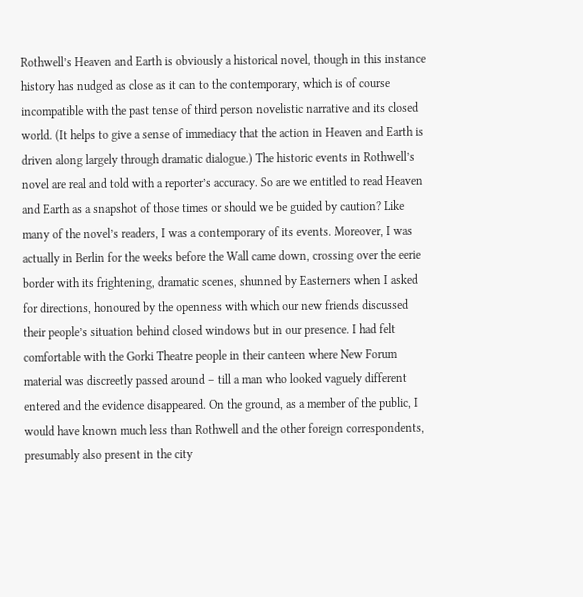Rothwell’s Heaven and Earth is obviously a historical novel, though in this instance history has nudged as close as it can to the contemporary, which is of course incompatible with the past tense of third person novelistic narrative and its closed world. (It helps to give a sense of immediacy that the action in Heaven and Earth is driven along largely through dramatic dialogue.) The historic events in Rothwell’s novel are real and told with a reporter’s accuracy. So are we entitled to read Heaven and Earth as a snapshot of those times or should we be guided by caution? Like many of the novel’s readers, I was a contemporary of its events. Moreover, I was actually in Berlin for the weeks before the Wall came down, crossing over the eerie border with its frightening, dramatic scenes, shunned by Easterners when I asked for directions, honoured by the openness with which our new friends discussed their people’s situation behind closed windows but in our presence. I had felt comfortable with the Gorki Theatre people in their canteen where New Forum material was discreetly passed around – till a man who looked vaguely different entered and the evidence disappeared. On the ground, as a member of the public, I would have known much less than Rothwell and the other foreign correspondents, presumably also present in the city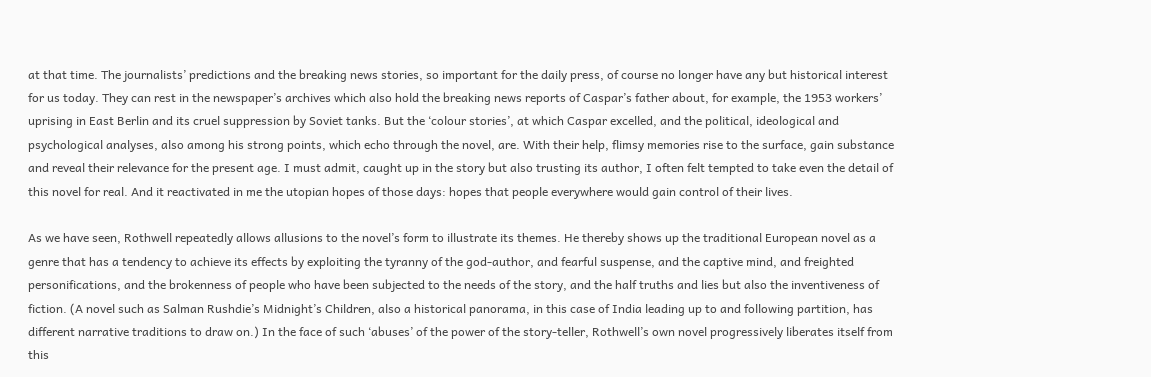at that time. The journalists’ predictions and the breaking news stories, so important for the daily press, of course no longer have any but historical interest for us today. They can rest in the newspaper’s archives which also hold the breaking news reports of Caspar’s father about, for example, the 1953 workers’ uprising in East Berlin and its cruel suppression by Soviet tanks. But the ‘colour stories’, at which Caspar excelled, and the political, ideological and psychological analyses, also among his strong points, which echo through the novel, are. With their help, flimsy memories rise to the surface, gain substance and reveal their relevance for the present age. I must admit, caught up in the story but also trusting its author, I often felt tempted to take even the detail of this novel for real. And it reactivated in me the utopian hopes of those days: hopes that people everywhere would gain control of their lives.

As we have seen, Rothwell repeatedly allows allusions to the novel’s form to illustrate its themes. He thereby shows up the traditional European novel as a genre that has a tendency to achieve its effects by exploiting the tyranny of the god-author, and fearful suspense, and the captive mind, and freighted personifications, and the brokenness of people who have been subjected to the needs of the story, and the half truths and lies but also the inventiveness of fiction. (A novel such as Salman Rushdie’s Midnight’s Children, also a historical panorama, in this case of India leading up to and following partition, has different narrative traditions to draw on.) In the face of such ‘abuses’ of the power of the story-teller, Rothwell’s own novel progressively liberates itself from this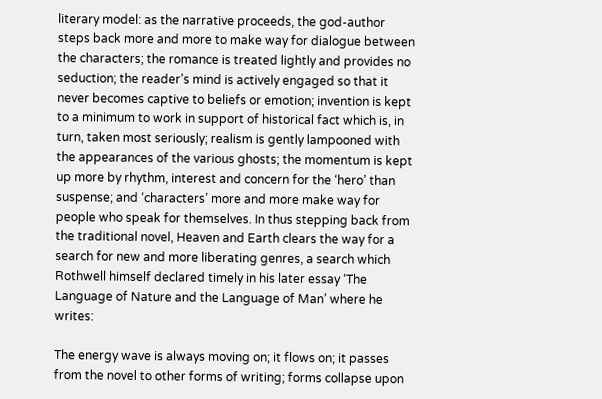literary model: as the narrative proceeds, the god-author steps back more and more to make way for dialogue between the characters; the romance is treated lightly and provides no seduction; the reader’s mind is actively engaged so that it never becomes captive to beliefs or emotion; invention is kept to a minimum to work in support of historical fact which is, in turn, taken most seriously; realism is gently lampooned with the appearances of the various ghosts; the momentum is kept up more by rhythm, interest and concern for the ‘hero’ than suspense; and ‘characters’ more and more make way for people who speak for themselves. In thus stepping back from the traditional novel, Heaven and Earth clears the way for a search for new and more liberating genres, a search which Rothwell himself declared timely in his later essay ‘The Language of Nature and the Language of Man’ where he writes:

The energy wave is always moving on; it flows on; it passes from the novel to other forms of writing; forms collapse upon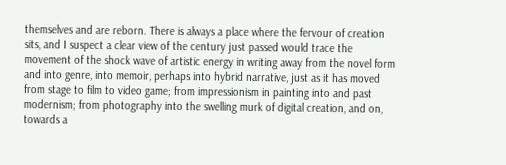themselves and are reborn. There is always a place where the fervour of creation sits, and I suspect a clear view of the century just passed would trace the movement of the shock wave of artistic energy in writing away from the novel form and into genre, into memoir, perhaps into hybrid narrative, just as it has moved from stage to film to video game; from impressionism in painting into and past modernism; from photography into the swelling murk of digital creation, and on, towards a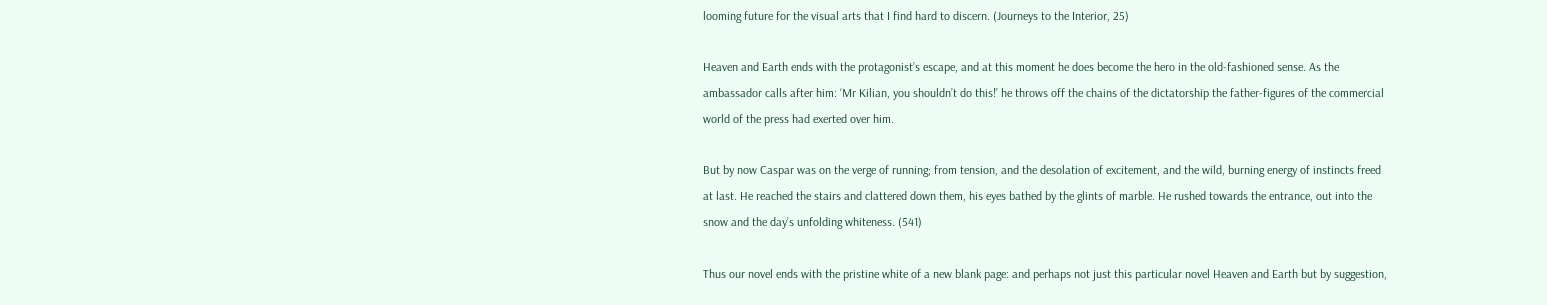looming future for the visual arts that I find hard to discern. (Journeys to the Interior, 25)

Heaven and Earth ends with the protagonist’s escape, and at this moment he does become the hero in the old-fashioned sense. As the ambassador calls after him: ‘Mr Kilian, you shouldn’t do this!’ he throws off the chains of the dictatorship the father-figures of the commercial world of the press had exerted over him.

But by now Caspar was on the verge of running; from tension, and the desolation of excitement, and the wild, burning energy of instincts freed at last. He reached the stairs and clattered down them, his eyes bathed by the glints of marble. He rushed towards the entrance, out into the snow and the day’s unfolding whiteness. (541)

Thus our novel ends with the pristine white of a new blank page: and perhaps not just this particular novel Heaven and Earth but by suggestion,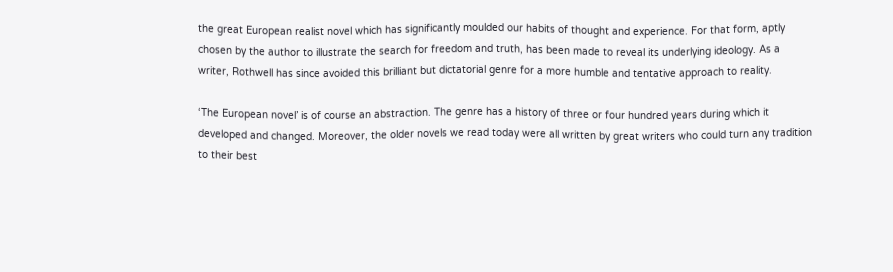the great European realist novel which has significantly moulded our habits of thought and experience. For that form, aptly chosen by the author to illustrate the search for freedom and truth, has been made to reveal its underlying ideology. As a writer, Rothwell has since avoided this brilliant but dictatorial genre for a more humble and tentative approach to reality.

‘The European novel’ is of course an abstraction. The genre has a history of three or four hundred years during which it developed and changed. Moreover, the older novels we read today were all written by great writers who could turn any tradition to their best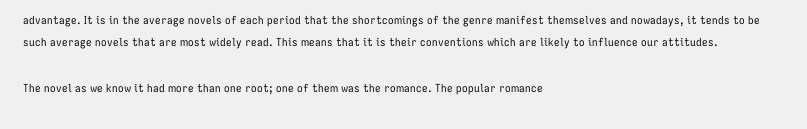advantage. It is in the average novels of each period that the shortcomings of the genre manifest themselves and nowadays, it tends to be such average novels that are most widely read. This means that it is their conventions which are likely to influence our attitudes.

The novel as we know it had more than one root; one of them was the romance. The popular romance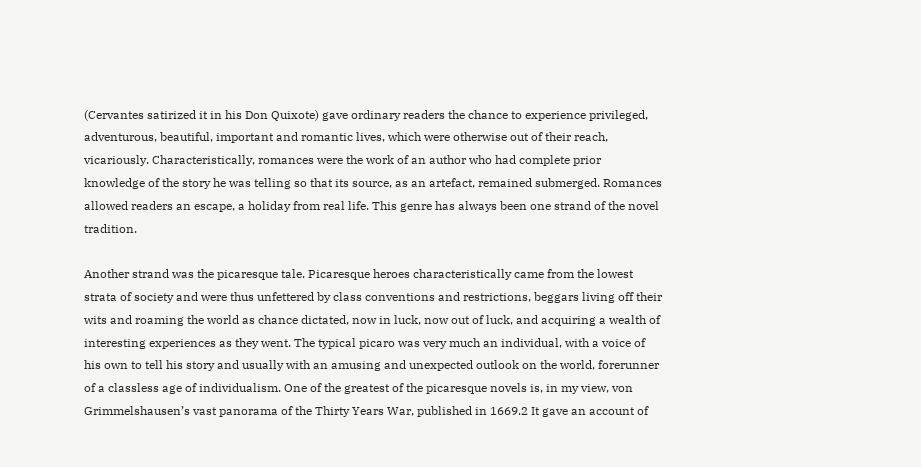(Cervantes satirized it in his Don Quixote) gave ordinary readers the chance to experience privileged, adventurous, beautiful, important and romantic lives, which were otherwise out of their reach, vicariously. Characteristically, romances were the work of an author who had complete prior knowledge of the story he was telling so that its source, as an artefact, remained submerged. Romances allowed readers an escape, a holiday from real life. This genre has always been one strand of the novel tradition.

Another strand was the picaresque tale. Picaresque heroes characteristically came from the lowest strata of society and were thus unfettered by class conventions and restrictions, beggars living off their wits and roaming the world as chance dictated, now in luck, now out of luck, and acquiring a wealth of interesting experiences as they went. The typical picaro was very much an individual, with a voice of his own to tell his story and usually with an amusing and unexpected outlook on the world, forerunner of a classless age of individualism. One of the greatest of the picaresque novels is, in my view, von Grimmelshausen’s vast panorama of the Thirty Years War, published in 1669.2 It gave an account of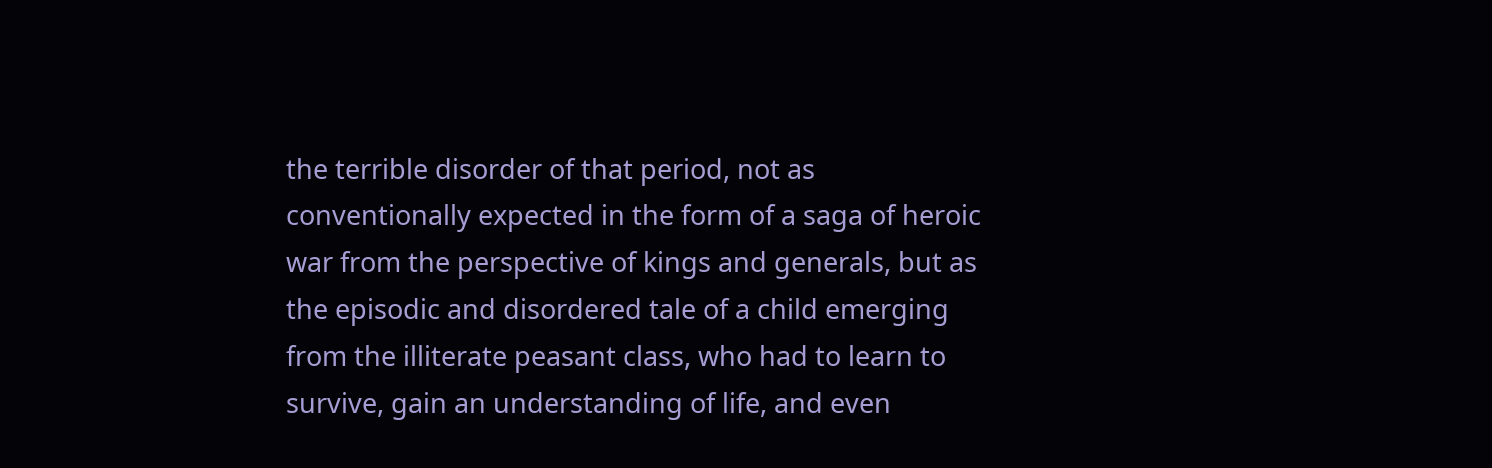the terrible disorder of that period, not as conventionally expected in the form of a saga of heroic war from the perspective of kings and generals, but as the episodic and disordered tale of a child emerging from the illiterate peasant class, who had to learn to survive, gain an understanding of life, and even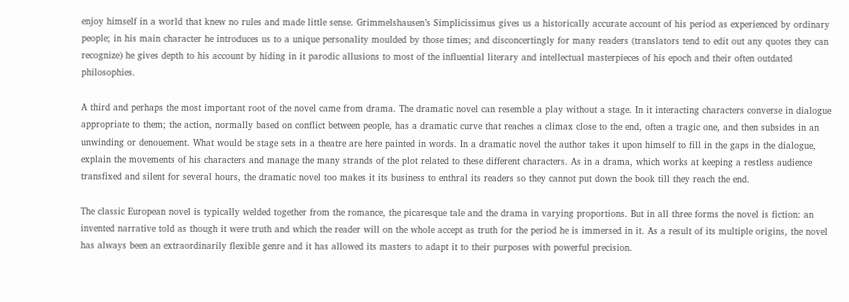enjoy himself in a world that knew no rules and made little sense. Grimmelshausen’s Simplicissimus gives us a historically accurate account of his period as experienced by ordinary people; in his main character he introduces us to a unique personality moulded by those times; and disconcertingly for many readers (translators tend to edit out any quotes they can recognize) he gives depth to his account by hiding in it parodic allusions to most of the influential literary and intellectual masterpieces of his epoch and their often outdated philosophies.

A third and perhaps the most important root of the novel came from drama. The dramatic novel can resemble a play without a stage. In it interacting characters converse in dialogue appropriate to them; the action, normally based on conflict between people, has a dramatic curve that reaches a climax close to the end, often a tragic one, and then subsides in an unwinding or denouement. What would be stage sets in a theatre are here painted in words. In a dramatic novel the author takes it upon himself to fill in the gaps in the dialogue, explain the movements of his characters and manage the many strands of the plot related to these different characters. As in a drama, which works at keeping a restless audience transfixed and silent for several hours, the dramatic novel too makes it its business to enthral its readers so they cannot put down the book till they reach the end.

The classic European novel is typically welded together from the romance, the picaresque tale and the drama in varying proportions. But in all three forms the novel is fiction: an invented narrative told as though it were truth and which the reader will on the whole accept as truth for the period he is immersed in it. As a result of its multiple origins, the novel has always been an extraordinarily flexible genre and it has allowed its masters to adapt it to their purposes with powerful precision.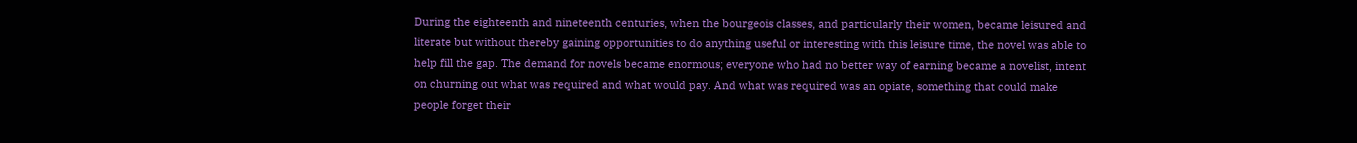During the eighteenth and nineteenth centuries, when the bourgeois classes, and particularly their women, became leisured and literate but without thereby gaining opportunities to do anything useful or interesting with this leisure time, the novel was able to help fill the gap. The demand for novels became enormous; everyone who had no better way of earning became a novelist, intent on churning out what was required and what would pay. And what was required was an opiate, something that could make people forget their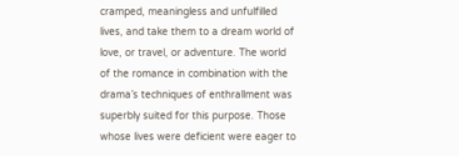cramped, meaningless and unfulfilled lives, and take them to a dream world of love, or travel, or adventure. The world of the romance in combination with the drama’s techniques of enthrallment was superbly suited for this purpose. Those whose lives were deficient were eager to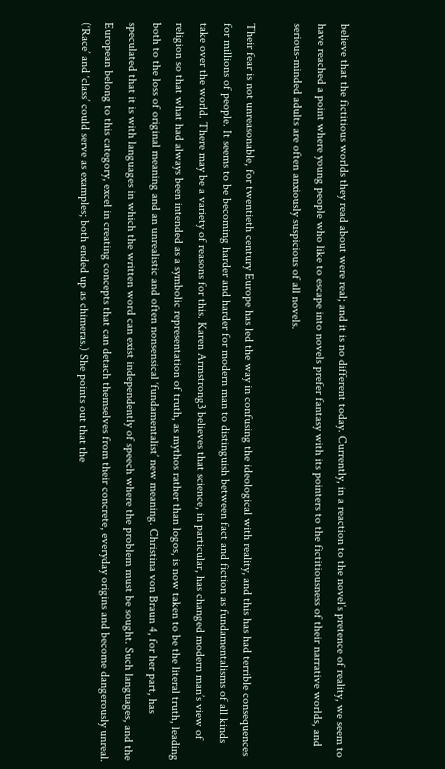believe that the fictitious worlds they read about were real; and it is no different today. Currently, in a reaction to the novel’s pretence of reality, we seem to have reached a point where young people who like to escape into novels prefer fantasy with its pointers to the fictitiousness of their narrative worlds, and serious-minded adults are often anxiously suspicious of all novels.

Their fear is not unreasonable, for twentieth century Europe has led the way in confusing the ideological with reality, and this has had terrible consequences for millions of people. It seems to be becoming harder and harder for modern man to distinguish between fact and fiction as fundamentalisms of all kinds take over the world. There may be a variety of reasons for this. Karen Armstrong3 believes that science, in particular, has changed modern man’s view of religion so that what had always been intended as a symbolic representation of truth, as mythos rather than logos, is now taken to be the literal truth, leading both to the loss of original meaning and an unrealistic and often nonsensical ‘fundamentalist’ new meaning. Christina von Braun 4, for her part, has speculated that it is with languages in which the written word can exist independently of speech where the problem must be sought. Such languages, and the European belong to this category, excel in creating concepts that can detach themselves from their concrete, everyday origins and become dangerously unreal. (‘Race’ and ‘class’ could serve as examples; both ended up as chimeras.) She points out that the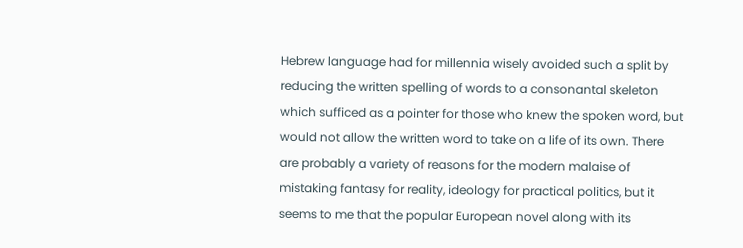Hebrew language had for millennia wisely avoided such a split by reducing the written spelling of words to a consonantal skeleton which sufficed as a pointer for those who knew the spoken word, but would not allow the written word to take on a life of its own. There are probably a variety of reasons for the modern malaise of mistaking fantasy for reality, ideology for practical politics, but it seems to me that the popular European novel along with its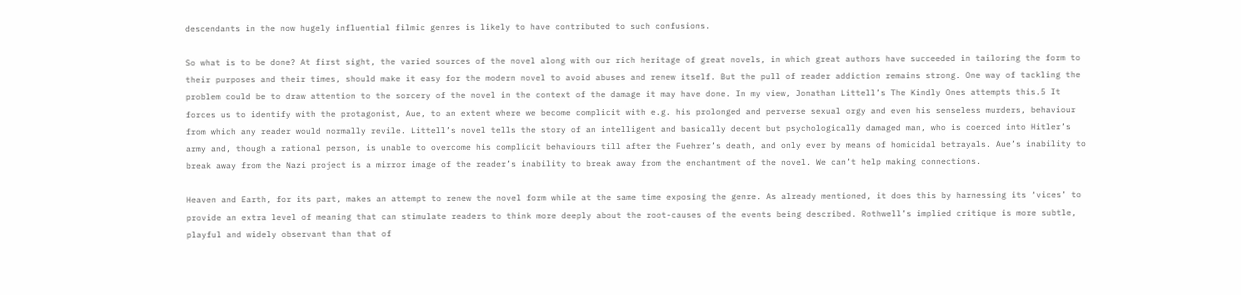descendants in the now hugely influential filmic genres is likely to have contributed to such confusions.

So what is to be done? At first sight, the varied sources of the novel along with our rich heritage of great novels, in which great authors have succeeded in tailoring the form to their purposes and their times, should make it easy for the modern novel to avoid abuses and renew itself. But the pull of reader addiction remains strong. One way of tackling the problem could be to draw attention to the sorcery of the novel in the context of the damage it may have done. In my view, Jonathan Littell’s The Kindly Ones attempts this.5 It forces us to identify with the protagonist, Aue, to an extent where we become complicit with e.g. his prolonged and perverse sexual orgy and even his senseless murders, behaviour from which any reader would normally revile. Littell’s novel tells the story of an intelligent and basically decent but psychologically damaged man, who is coerced into Hitler’s army and, though a rational person, is unable to overcome his complicit behaviours till after the Fuehrer’s death, and only ever by means of homicidal betrayals. Aue’s inability to break away from the Nazi project is a mirror image of the reader’s inability to break away from the enchantment of the novel. We can’t help making connections.

Heaven and Earth, for its part, makes an attempt to renew the novel form while at the same time exposing the genre. As already mentioned, it does this by harnessing its ‘vices’ to provide an extra level of meaning that can stimulate readers to think more deeply about the root-causes of the events being described. Rothwell’s implied critique is more subtle, playful and widely observant than that of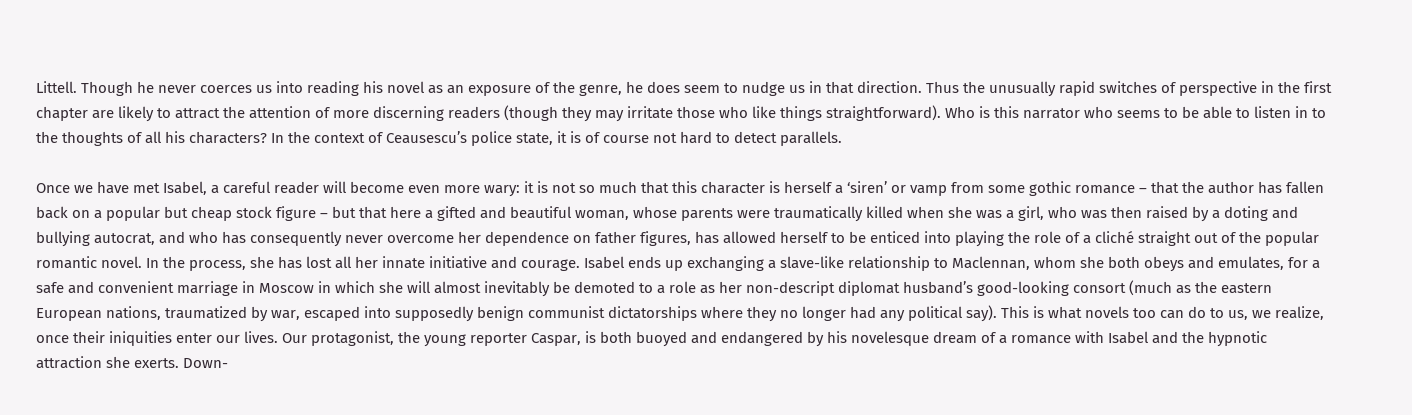Littell. Though he never coerces us into reading his novel as an exposure of the genre, he does seem to nudge us in that direction. Thus the unusually rapid switches of perspective in the first chapter are likely to attract the attention of more discerning readers (though they may irritate those who like things straightforward). Who is this narrator who seems to be able to listen in to the thoughts of all his characters? In the context of Ceausescu’s police state, it is of course not hard to detect parallels.

Once we have met Isabel, a careful reader will become even more wary: it is not so much that this character is herself a ‘siren’ or vamp from some gothic romance – that the author has fallen back on a popular but cheap stock figure – but that here a gifted and beautiful woman, whose parents were traumatically killed when she was a girl, who was then raised by a doting and bullying autocrat, and who has consequently never overcome her dependence on father figures, has allowed herself to be enticed into playing the role of a cliché straight out of the popular romantic novel. In the process, she has lost all her innate initiative and courage. Isabel ends up exchanging a slave-like relationship to Maclennan, whom she both obeys and emulates, for a safe and convenient marriage in Moscow in which she will almost inevitably be demoted to a role as her non-descript diplomat husband’s good-looking consort (much as the eastern European nations, traumatized by war, escaped into supposedly benign communist dictatorships where they no longer had any political say). This is what novels too can do to us, we realize, once their iniquities enter our lives. Our protagonist, the young reporter Caspar, is both buoyed and endangered by his novelesque dream of a romance with Isabel and the hypnotic attraction she exerts. Down-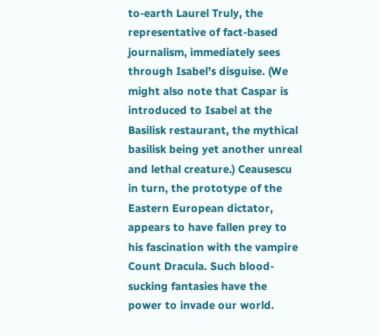to-earth Laurel Truly, the representative of fact-based journalism, immediately sees through Isabel’s disguise. (We might also note that Caspar is introduced to Isabel at the Basilisk restaurant, the mythical basilisk being yet another unreal and lethal creature.) Ceausescu in turn, the prototype of the Eastern European dictator, appears to have fallen prey to his fascination with the vampire Count Dracula. Such blood-sucking fantasies have the power to invade our world.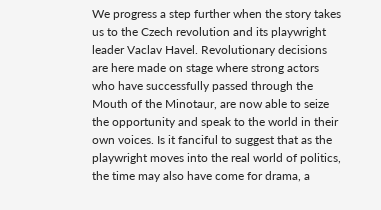We progress a step further when the story takes us to the Czech revolution and its playwright leader Vaclav Havel. Revolutionary decisions are here made on stage where strong actors who have successfully passed through the Mouth of the Minotaur, are now able to seize the opportunity and speak to the world in their own voices. Is it fanciful to suggest that as the playwright moves into the real world of politics, the time may also have come for drama, a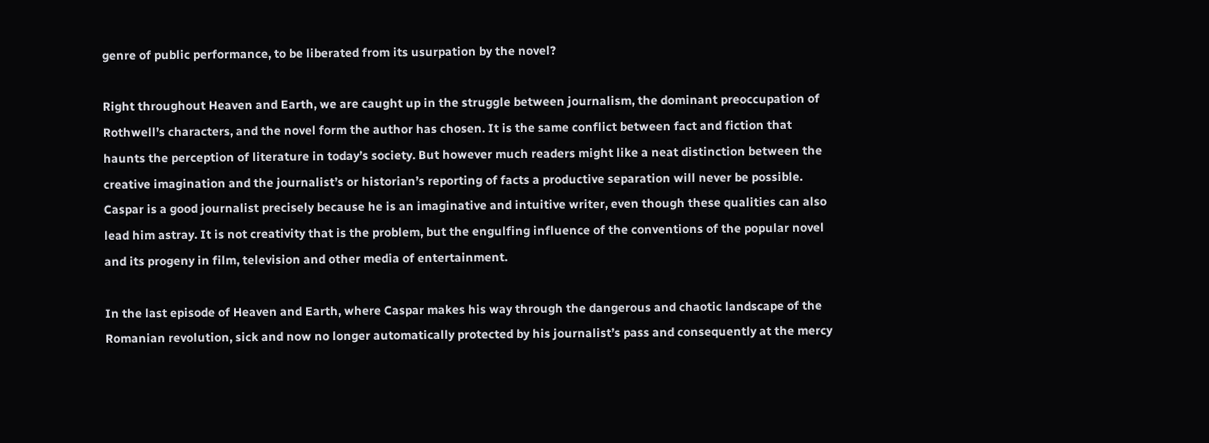genre of public performance, to be liberated from its usurpation by the novel?

Right throughout Heaven and Earth, we are caught up in the struggle between journalism, the dominant preoccupation of Rothwell’s characters, and the novel form the author has chosen. It is the same conflict between fact and fiction that haunts the perception of literature in today’s society. But however much readers might like a neat distinction between the creative imagination and the journalist’s or historian’s reporting of facts a productive separation will never be possible. Caspar is a good journalist precisely because he is an imaginative and intuitive writer, even though these qualities can also lead him astray. It is not creativity that is the problem, but the engulfing influence of the conventions of the popular novel and its progeny in film, television and other media of entertainment.

In the last episode of Heaven and Earth, where Caspar makes his way through the dangerous and chaotic landscape of the Romanian revolution, sick and now no longer automatically protected by his journalist’s pass and consequently at the mercy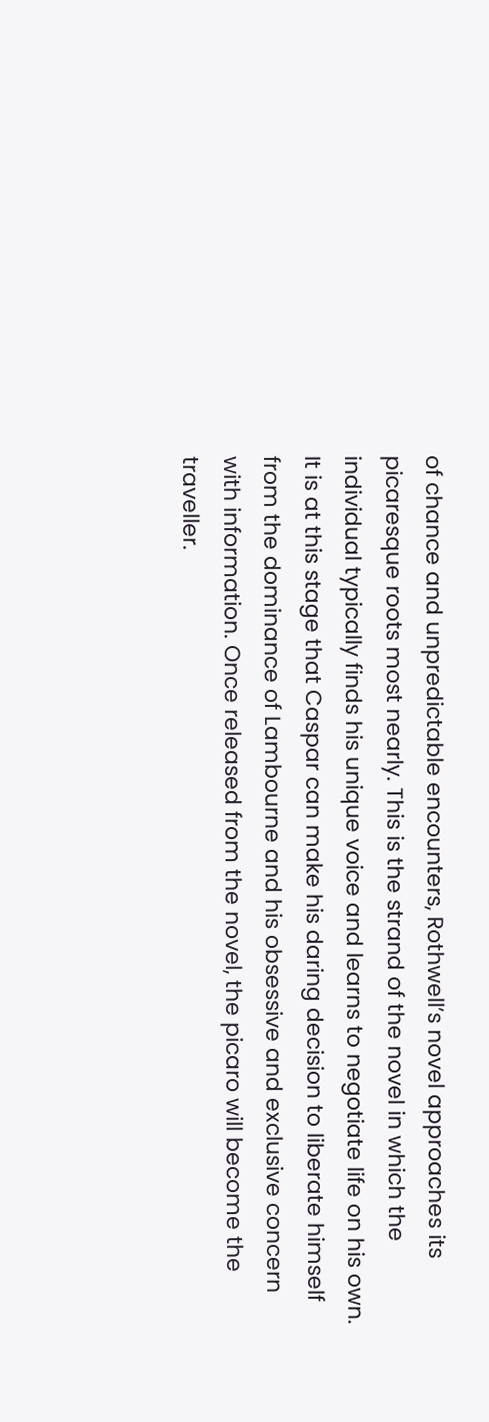of chance and unpredictable encounters, Rothwell’s novel approaches its picaresque roots most nearly. This is the strand of the novel in which the individual typically finds his unique voice and learns to negotiate life on his own. It is at this stage that Caspar can make his daring decision to liberate himself from the dominance of Lambourne and his obsessive and exclusive concern with information. Once released from the novel, the picaro will become the traveller.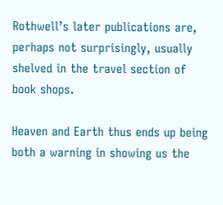Rothwell’s later publications are, perhaps not surprisingly, usually shelved in the travel section of book shops.

Heaven and Earth thus ends up being both a warning in showing us the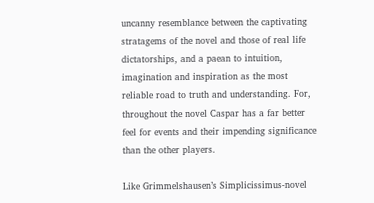uncanny resemblance between the captivating stratagems of the novel and those of real life dictatorships, and a paean to intuition, imagination and inspiration as the most reliable road to truth and understanding. For, throughout the novel Caspar has a far better feel for events and their impending significance than the other players.

Like Grimmelshausen’s Simplicissimus-novel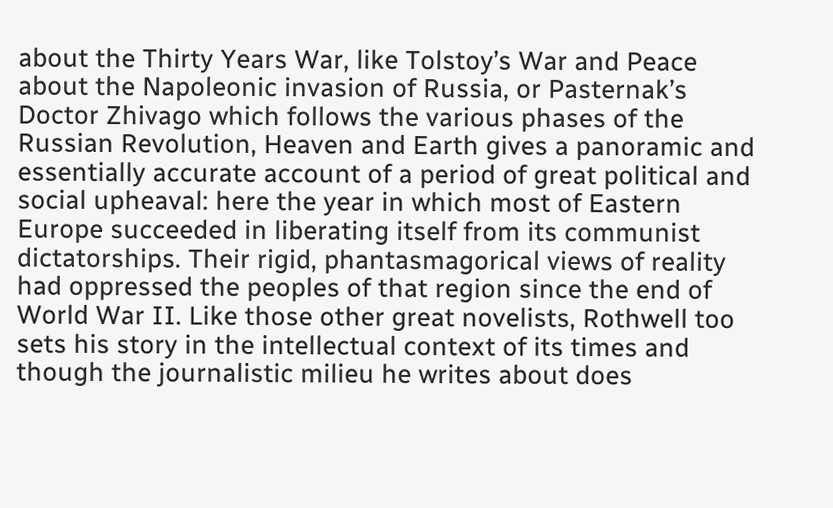about the Thirty Years War, like Tolstoy’s War and Peace about the Napoleonic invasion of Russia, or Pasternak’s Doctor Zhivago which follows the various phases of the Russian Revolution, Heaven and Earth gives a panoramic and essentially accurate account of a period of great political and social upheaval: here the year in which most of Eastern Europe succeeded in liberating itself from its communist dictatorships. Their rigid, phantasmagorical views of reality had oppressed the peoples of that region since the end of World War II. Like those other great novelists, Rothwell too sets his story in the intellectual context of its times and though the journalistic milieu he writes about does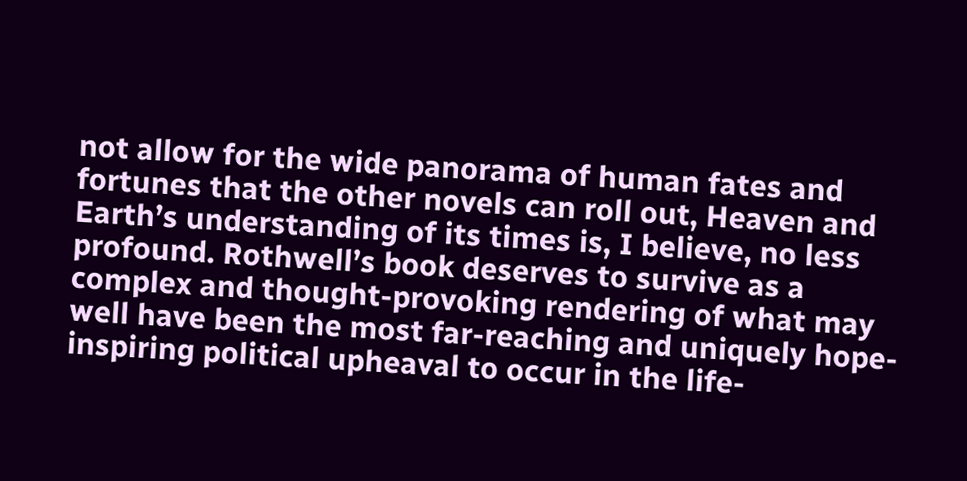not allow for the wide panorama of human fates and fortunes that the other novels can roll out, Heaven and Earth’s understanding of its times is, I believe, no less profound. Rothwell’s book deserves to survive as a complex and thought-provoking rendering of what may well have been the most far-reaching and uniquely hope-inspiring political upheaval to occur in the life-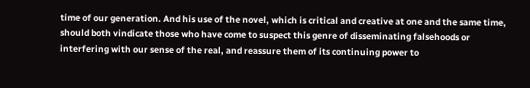time of our generation. And his use of the novel, which is critical and creative at one and the same time, should both vindicate those who have come to suspect this genre of disseminating falsehoods or interfering with our sense of the real, and reassure them of its continuing power to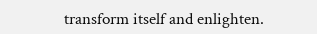transform itself and enlighten.